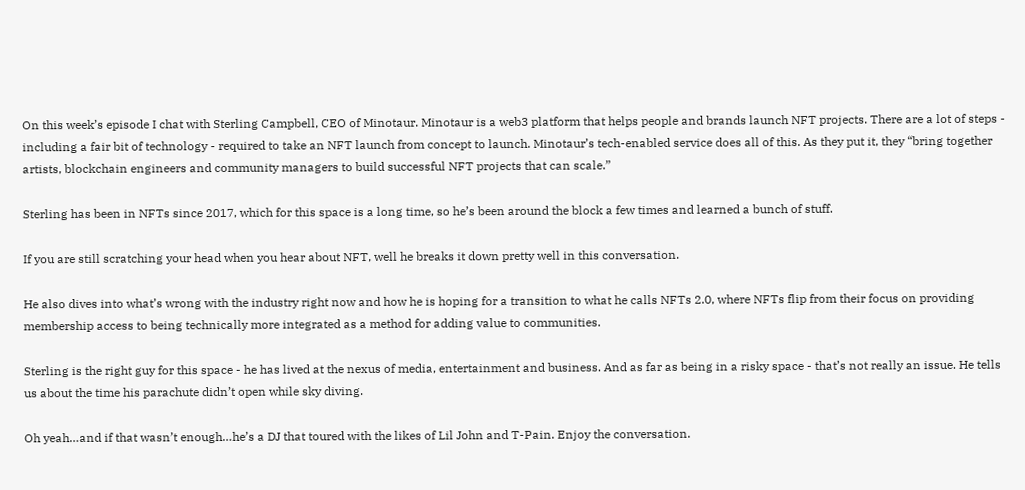On this week’s episode I chat with Sterling Campbell, CEO of Minotaur. Minotaur is a web3 platform that helps people and brands launch NFT projects. There are a lot of steps - including a fair bit of technology - required to take an NFT launch from concept to launch. Minotaur’s tech-enabled service does all of this. As they put it, they “bring together artists, blockchain engineers and community managers to build successful NFT projects that can scale.”

Sterling has been in NFTs since 2017, which for this space is a long time, so he’s been around the block a few times and learned a bunch of stuff.

If you are still scratching your head when you hear about NFT, well he breaks it down pretty well in this conversation.

He also dives into what’s wrong with the industry right now and how he is hoping for a transition to what he calls NFTs 2.0, where NFTs flip from their focus on providing membership access to being technically more integrated as a method for adding value to communities.

Sterling is the right guy for this space - he has lived at the nexus of media, entertainment and business. And as far as being in a risky space - that’s not really an issue. He tells us about the time his parachute didn’t open while sky diving.

Oh yeah…and if that wasn’t enough…he’s a DJ that toured with the likes of Lil John and T-Pain. Enjoy the conversation.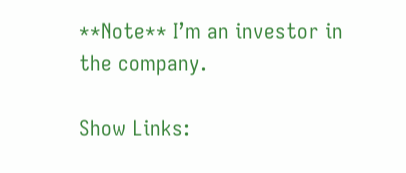**Note** I’m an investor in the company.

Show Links: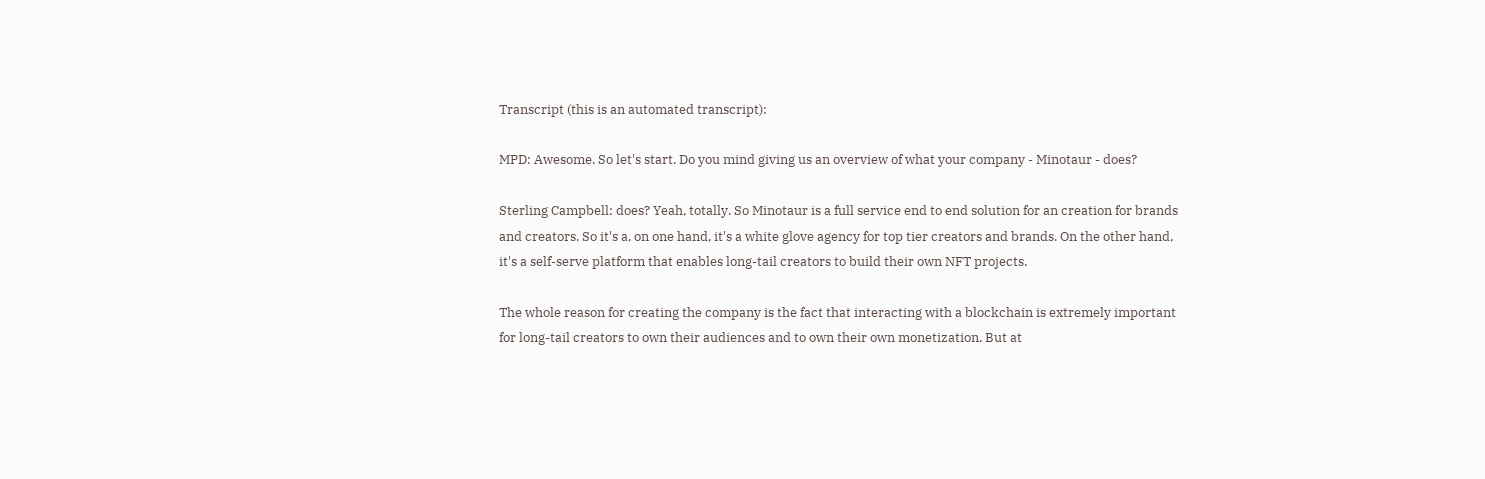Transcript (this is an automated transcript):

MPD: Awesome. So let's start. Do you mind giving us an overview of what your company - Minotaur - does?

Sterling Campbell: does? Yeah, totally. So Minotaur is a full service end to end solution for an creation for brands and creators. So it's a, on one hand, it's a white glove agency for top tier creators and brands. On the other hand, it's a self-serve platform that enables long-tail creators to build their own NFT projects.

The whole reason for creating the company is the fact that interacting with a blockchain is extremely important for long-tail creators to own their audiences and to own their own monetization. But at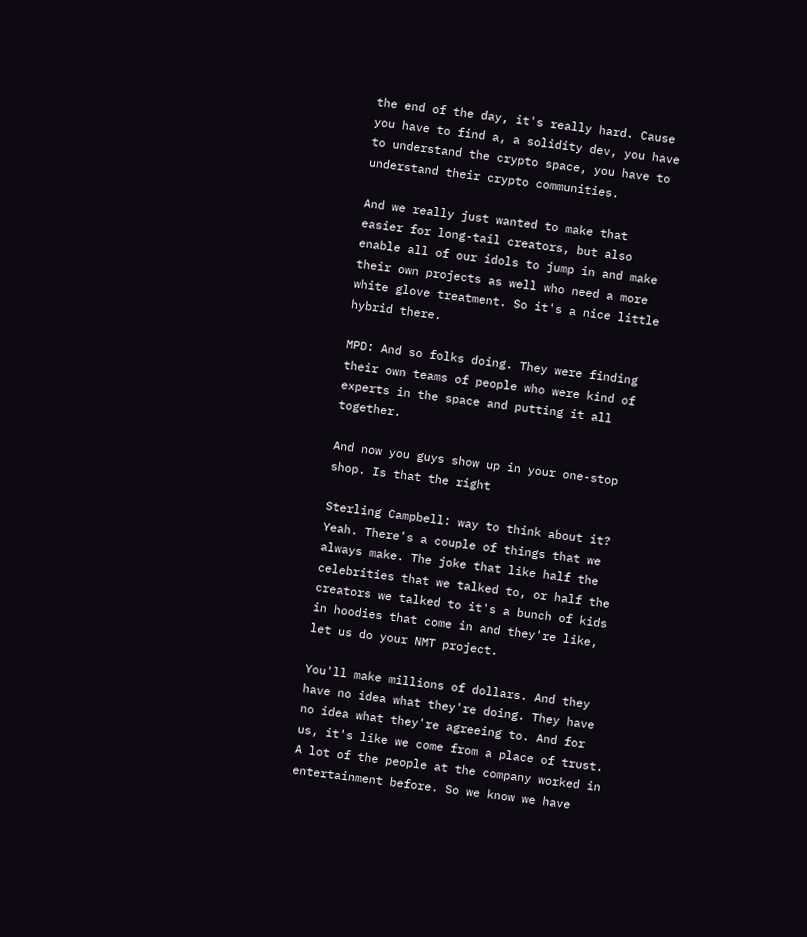the end of the day, it's really hard. Cause you have to find a, a solidity dev, you have to understand the crypto space, you have to understand their crypto communities.

And we really just wanted to make that easier for long-tail creators, but also enable all of our idols to jump in and make their own projects as well who need a more white glove treatment. So it's a nice little hybrid there.

MPD: And so folks doing. They were finding their own teams of people who were kind of experts in the space and putting it all together.

And now you guys show up in your one-stop shop. Is that the right

Sterling Campbell: way to think about it? Yeah. There's a couple of things that we always make. The joke that like half the celebrities that we talked to, or half the creators we talked to it's a bunch of kids in hoodies that come in and they're like, let us do your NMT project.

You'll make millions of dollars. And they have no idea what they're doing. They have no idea what they're agreeing to. And for us, it's like we come from a place of trust. A lot of the people at the company worked in entertainment before. So we know we have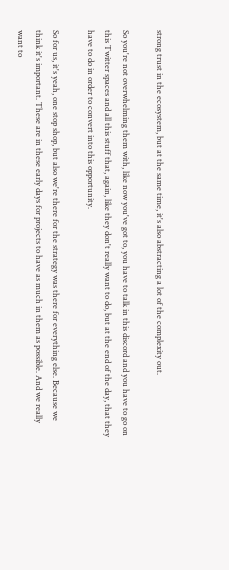strong trust in the ecosystem, but at the same time, it's also abstracting a lot of the complexity out.

So you're not overwhelming them with, like now you've got to, you have to talk in this discord and you have to go on this Twitter spaces and all this stuff that, again, like they don't really want to do, but at the end of the day, that they have to do in order to convert into this opportunity.

So for us, it's yeah, one stop shop, but also we're there for the strategy was there for everything else. Because we think it's important. These are in these early days for projects to have as much in them as possible. And we really want to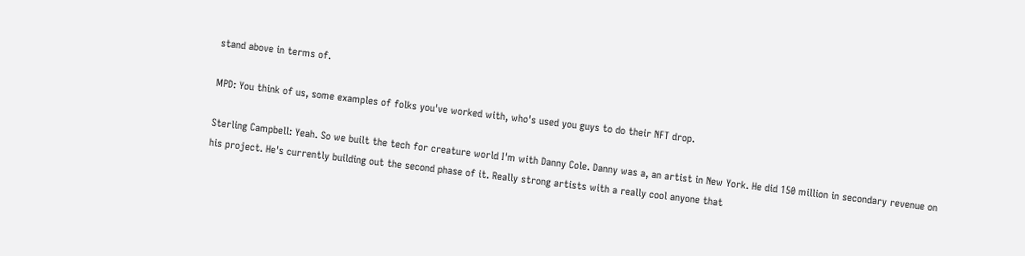stand above in terms of.

MPD: You think of us, some examples of folks you've worked with, who's used you guys to do their NFT drop.

Sterling Campbell: Yeah. So we built the tech for creature world I'm with Danny Cole. Danny was a, an artist in New York. He did 150 million in secondary revenue on his project. He's currently building out the second phase of it. Really strong artists with a really cool anyone that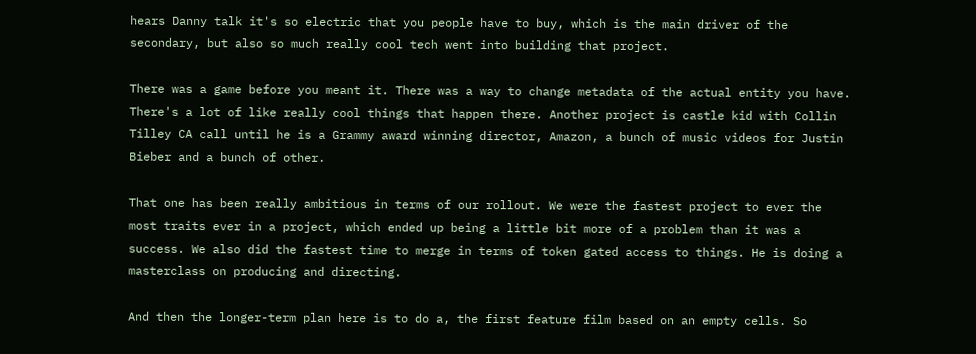hears Danny talk it's so electric that you people have to buy, which is the main driver of the secondary, but also so much really cool tech went into building that project.

There was a game before you meant it. There was a way to change metadata of the actual entity you have. There's a lot of like really cool things that happen there. Another project is castle kid with Collin Tilley CA call until he is a Grammy award winning director, Amazon, a bunch of music videos for Justin Bieber and a bunch of other.

That one has been really ambitious in terms of our rollout. We were the fastest project to ever the most traits ever in a project, which ended up being a little bit more of a problem than it was a success. We also did the fastest time to merge in terms of token gated access to things. He is doing a masterclass on producing and directing.

And then the longer-term plan here is to do a, the first feature film based on an empty cells. So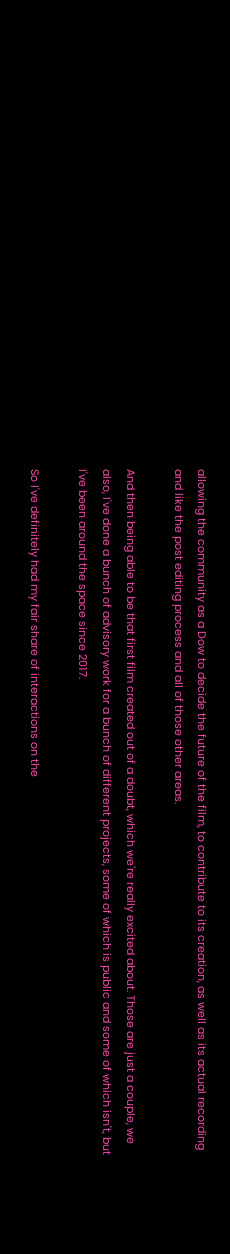allowing the community as a Dow to decide the future of the film, to contribute to its creation, as well as its actual recording and like the post editing process and all of those other areas.

And then being able to be that first film created out of a doubt, which we're really excited about. Those are just a couple, we also, I've done a bunch of advisory work for a bunch of different projects, some of which is public and some of which isn't, but I've been around the space since 2017.

So I've definitely had my fair share of interactions on the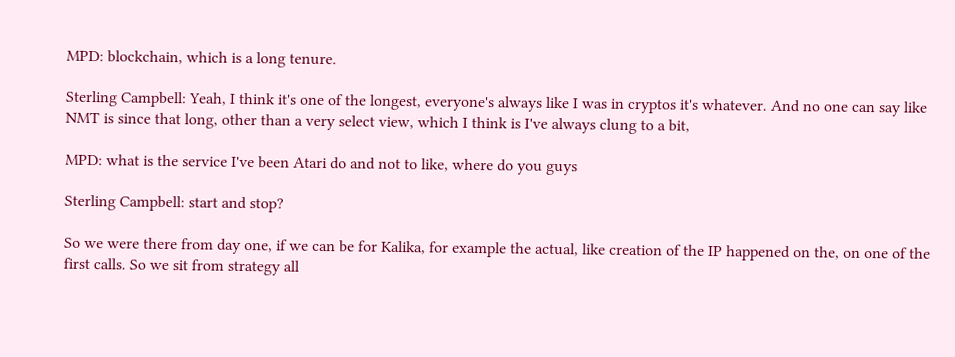MPD: blockchain, which is a long tenure.

Sterling Campbell: Yeah, I think it's one of the longest, everyone's always like I was in cryptos it's whatever. And no one can say like NMT is since that long, other than a very select view, which I think is I've always clung to a bit,

MPD: what is the service I've been Atari do and not to like, where do you guys

Sterling Campbell: start and stop?

So we were there from day one, if we can be for Kalika, for example the actual, like creation of the IP happened on the, on one of the first calls. So we sit from strategy all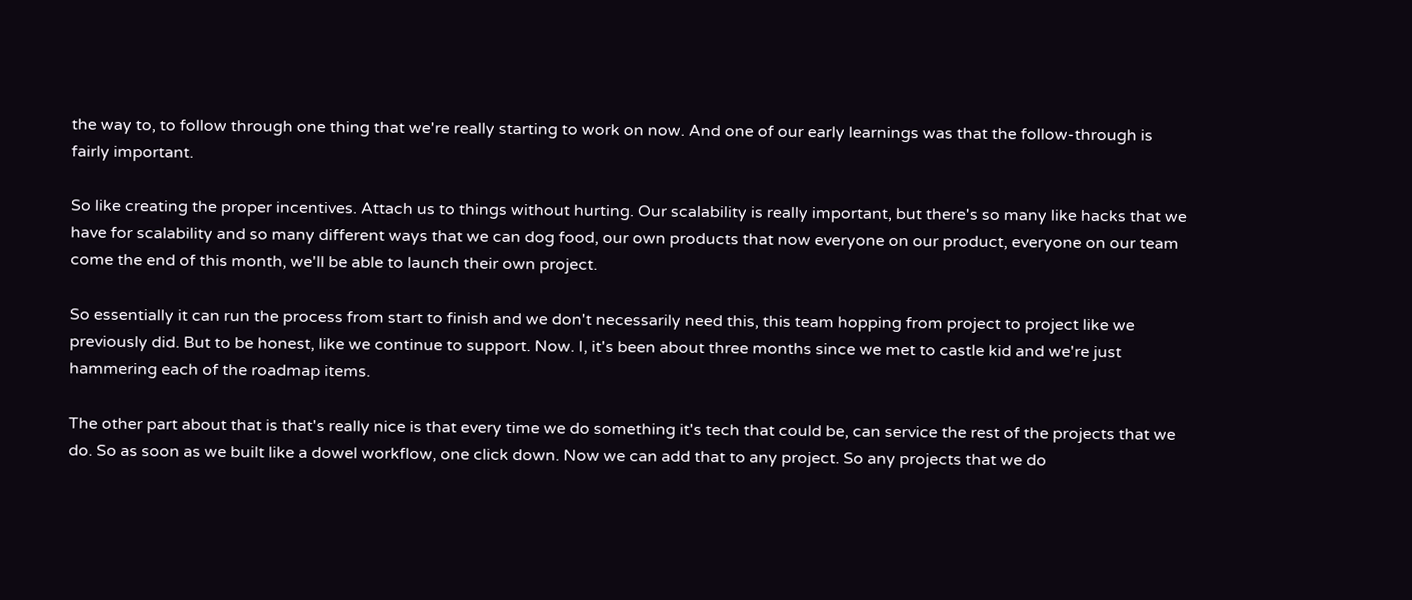the way to, to follow through one thing that we're really starting to work on now. And one of our early learnings was that the follow-through is fairly important.

So like creating the proper incentives. Attach us to things without hurting. Our scalability is really important, but there's so many like hacks that we have for scalability and so many different ways that we can dog food, our own products that now everyone on our product, everyone on our team come the end of this month, we'll be able to launch their own project.

So essentially it can run the process from start to finish and we don't necessarily need this, this team hopping from project to project like we previously did. But to be honest, like we continue to support. Now. I, it's been about three months since we met to castle kid and we're just hammering each of the roadmap items.

The other part about that is that's really nice is that every time we do something it's tech that could be, can service the rest of the projects that we do. So as soon as we built like a dowel workflow, one click down. Now we can add that to any project. So any projects that we do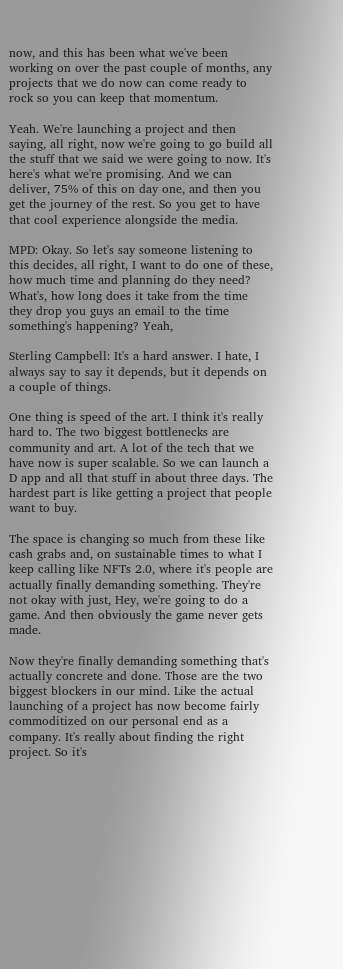now, and this has been what we've been working on over the past couple of months, any projects that we do now can come ready to rock so you can keep that momentum.

Yeah. We're launching a project and then saying, all right, now we're going to go build all the stuff that we said we were going to now. It's here's what we're promising. And we can deliver, 75% of this on day one, and then you get the journey of the rest. So you get to have that cool experience alongside the media.

MPD: Okay. So let's say someone listening to this decides, all right, I want to do one of these, how much time and planning do they need? What's, how long does it take from the time they drop you guys an email to the time something's happening? Yeah,

Sterling Campbell: It's a hard answer. I hate, I always say to say it depends, but it depends on a couple of things.

One thing is speed of the art. I think it's really hard to. The two biggest bottlenecks are community and art. A lot of the tech that we have now is super scalable. So we can launch a D app and all that stuff in about three days. The hardest part is like getting a project that people want to buy.

The space is changing so much from these like cash grabs and, on sustainable times to what I keep calling like NFTs 2.0, where it's people are actually finally demanding something. They're not okay with just, Hey, we're going to do a game. And then obviously the game never gets made.

Now they're finally demanding something that's actually concrete and done. Those are the two biggest blockers in our mind. Like the actual launching of a project has now become fairly commoditized on our personal end as a company. It's really about finding the right project. So it's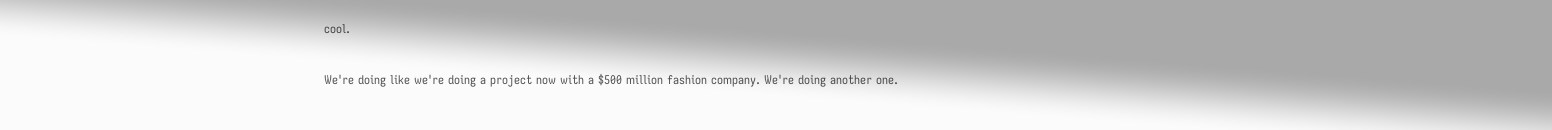cool.

We're doing like we're doing a project now with a $500 million fashion company. We're doing another one.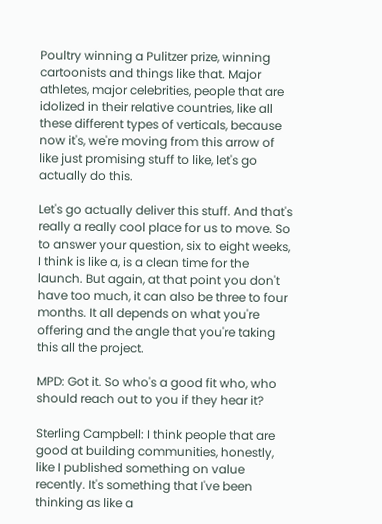Poultry winning a Pulitzer prize, winning cartoonists and things like that. Major athletes, major celebrities, people that are idolized in their relative countries, like all these different types of verticals, because now it's, we're moving from this arrow of like just promising stuff to like, let's go actually do this.

Let's go actually deliver this stuff. And that's really a really cool place for us to move. So to answer your question, six to eight weeks, I think is like a, is a clean time for the launch. But again, at that point you don't have too much, it can also be three to four months. It all depends on what you're offering and the angle that you're taking this all the project.

MPD: Got it. So who's a good fit who, who should reach out to you if they hear it?

Sterling Campbell: I think people that are good at building communities, honestly, like I published something on value recently. It's something that I've been thinking as like a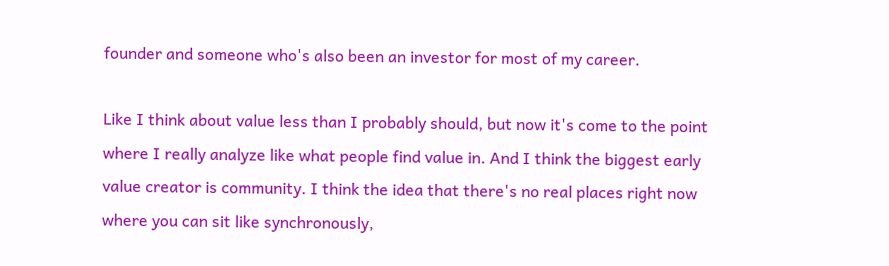founder and someone who's also been an investor for most of my career.

Like I think about value less than I probably should, but now it's come to the point where I really analyze like what people find value in. And I think the biggest early value creator is community. I think the idea that there's no real places right now where you can sit like synchronously,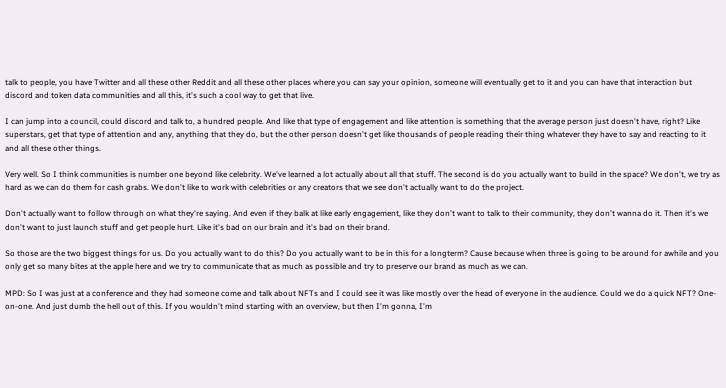talk to people, you have Twitter and all these other Reddit and all these other places where you can say your opinion, someone will eventually get to it and you can have that interaction but discord and token data communities and all this, it's such a cool way to get that live.

I can jump into a council, could discord and talk to, a hundred people. And like that type of engagement and like attention is something that the average person just doesn't have, right? Like superstars, get that type of attention and any, anything that they do, but the other person doesn't get like thousands of people reading their thing whatever they have to say and reacting to it and all these other things.

Very well. So I think communities is number one beyond like celebrity. We've learned a lot actually about all that stuff. The second is do you actually want to build in the space? We don't, we try as hard as we can do them for cash grabs. We don't like to work with celebrities or any creators that we see don't actually want to do the project.

Don't actually want to follow through on what they're saying. And even if they balk at like early engagement, like they don't want to talk to their community, they don't wanna do it. Then it's we don't want to just launch stuff and get people hurt. Like it's bad on our brain and it's bad on their brand.

So those are the two biggest things for us. Do you actually want to do this? Do you actually want to be in this for a longterm? Cause because when three is going to be around for awhile and you only get so many bites at the apple here and we try to communicate that as much as possible and try to preserve our brand as much as we can.

MPD: So I was just at a conference and they had someone come and talk about NFTs and I could see it was like mostly over the head of everyone in the audience. Could we do a quick NFT? One-on-one. And just dumb the hell out of this. If you wouldn't mind starting with an overview, but then I'm gonna, I'm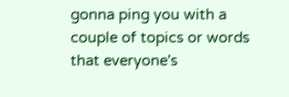gonna ping you with a couple of topics or words that everyone's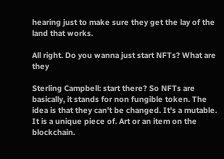hearing just to make sure they get the lay of the land that works.

All right. Do you wanna just start NFTs? What are they

Sterling Campbell: start there? So NFTs are basically, it stands for non fungible token. The idea is that they can't be changed. It's a mutable. It is a unique piece of. Art or an item on the blockchain.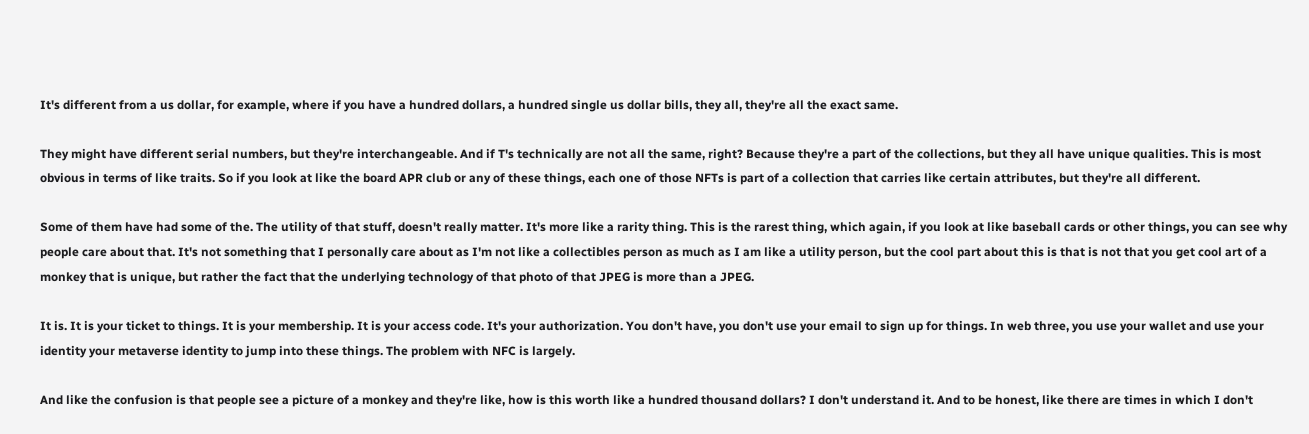It's different from a us dollar, for example, where if you have a hundred dollars, a hundred single us dollar bills, they all, they're all the exact same.

They might have different serial numbers, but they're interchangeable. And if T's technically are not all the same, right? Because they're a part of the collections, but they all have unique qualities. This is most obvious in terms of like traits. So if you look at like the board APR club or any of these things, each one of those NFTs is part of a collection that carries like certain attributes, but they're all different.

Some of them have had some of the. The utility of that stuff, doesn't really matter. It's more like a rarity thing. This is the rarest thing, which again, if you look at like baseball cards or other things, you can see why people care about that. It's not something that I personally care about as I'm not like a collectibles person as much as I am like a utility person, but the cool part about this is that is not that you get cool art of a monkey that is unique, but rather the fact that the underlying technology of that photo of that JPEG is more than a JPEG.

It is. It is your ticket to things. It is your membership. It is your access code. It's your authorization. You don't have, you don't use your email to sign up for things. In web three, you use your wallet and use your identity your metaverse identity to jump into these things. The problem with NFC is largely.

And like the confusion is that people see a picture of a monkey and they're like, how is this worth like a hundred thousand dollars? I don't understand it. And to be honest, like there are times in which I don't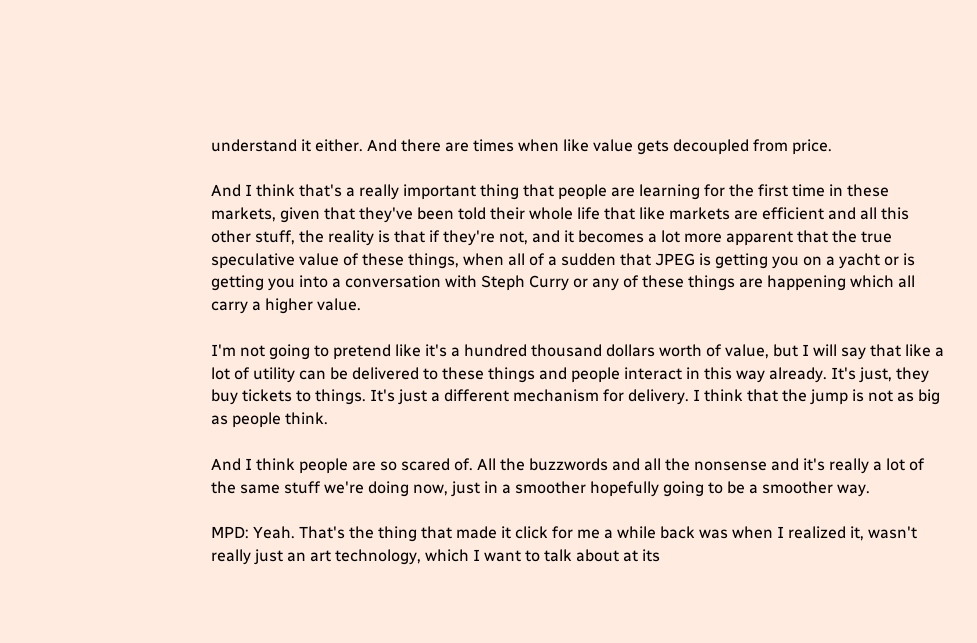understand it either. And there are times when like value gets decoupled from price.

And I think that's a really important thing that people are learning for the first time in these markets, given that they've been told their whole life that like markets are efficient and all this other stuff, the reality is that if they're not, and it becomes a lot more apparent that the true speculative value of these things, when all of a sudden that JPEG is getting you on a yacht or is getting you into a conversation with Steph Curry or any of these things are happening which all carry a higher value.

I'm not going to pretend like it's a hundred thousand dollars worth of value, but I will say that like a lot of utility can be delivered to these things and people interact in this way already. It's just, they buy tickets to things. It's just a different mechanism for delivery. I think that the jump is not as big as people think.

And I think people are so scared of. All the buzzwords and all the nonsense and it's really a lot of the same stuff we're doing now, just in a smoother hopefully going to be a smoother way.

MPD: Yeah. That's the thing that made it click for me a while back was when I realized it, wasn't really just an art technology, which I want to talk about at its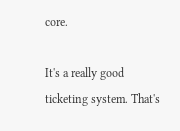core.

It's a really good ticketing system. That's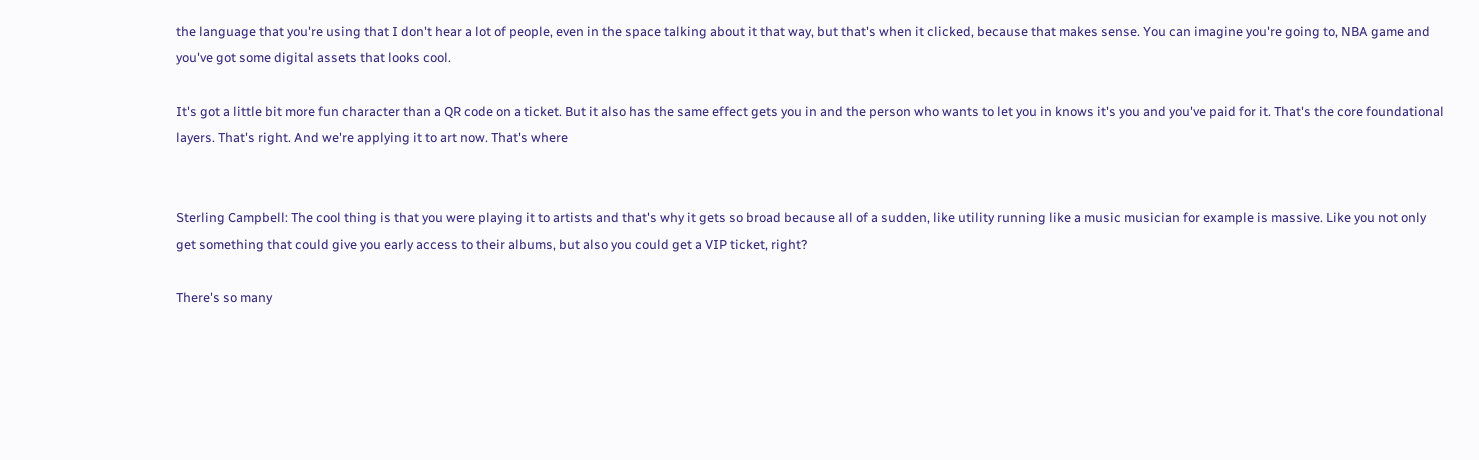the language that you're using that I don't hear a lot of people, even in the space talking about it that way, but that's when it clicked, because that makes sense. You can imagine you're going to, NBA game and you've got some digital assets that looks cool.

It's got a little bit more fun character than a QR code on a ticket. But it also has the same effect gets you in and the person who wants to let you in knows it's you and you've paid for it. That's the core foundational layers. That's right. And we're applying it to art now. That's where


Sterling Campbell: The cool thing is that you were playing it to artists and that's why it gets so broad because all of a sudden, like utility running like a music musician for example is massive. Like you not only get something that could give you early access to their albums, but also you could get a VIP ticket, right?

There's so many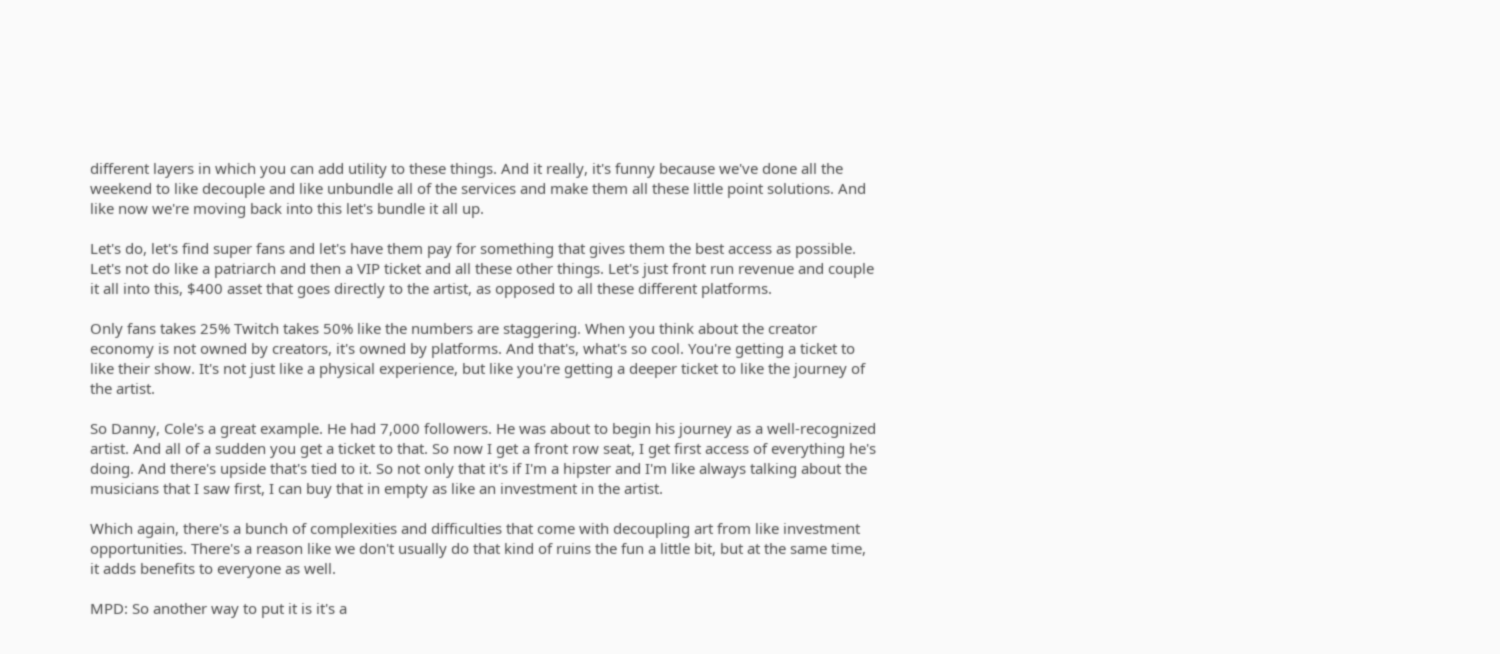different layers in which you can add utility to these things. And it really, it's funny because we've done all the weekend to like decouple and like unbundle all of the services and make them all these little point solutions. And like now we're moving back into this let's bundle it all up.

Let's do, let's find super fans and let's have them pay for something that gives them the best access as possible. Let's not do like a patriarch and then a VIP ticket and all these other things. Let's just front run revenue and couple it all into this, $400 asset that goes directly to the artist, as opposed to all these different platforms.

Only fans takes 25% Twitch takes 50% like the numbers are staggering. When you think about the creator economy is not owned by creators, it's owned by platforms. And that's, what's so cool. You're getting a ticket to like their show. It's not just like a physical experience, but like you're getting a deeper ticket to like the journey of the artist.

So Danny, Cole's a great example. He had 7,000 followers. He was about to begin his journey as a well-recognized artist. And all of a sudden you get a ticket to that. So now I get a front row seat, I get first access of everything he's doing. And there's upside that's tied to it. So not only that it's if I'm a hipster and I'm like always talking about the musicians that I saw first, I can buy that in empty as like an investment in the artist.

Which again, there's a bunch of complexities and difficulties that come with decoupling art from like investment opportunities. There's a reason like we don't usually do that kind of ruins the fun a little bit, but at the same time, it adds benefits to everyone as well.

MPD: So another way to put it is it's a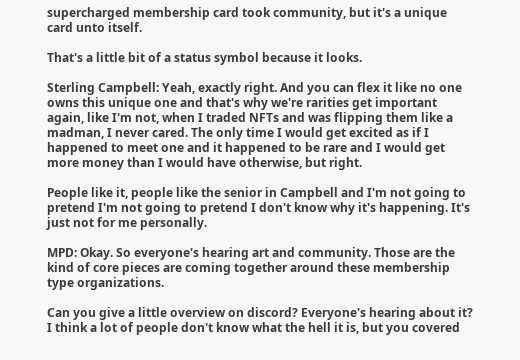supercharged membership card took community, but it's a unique card unto itself.

That's a little bit of a status symbol because it looks.

Sterling Campbell: Yeah, exactly right. And you can flex it like no one owns this unique one and that's why we're rarities get important again, like I'm not, when I traded NFTs and was flipping them like a madman, I never cared. The only time I would get excited as if I happened to meet one and it happened to be rare and I would get more money than I would have otherwise, but right.

People like it, people like the senior in Campbell and I'm not going to pretend I'm not going to pretend I don't know why it's happening. It's just not for me personally.

MPD: Okay. So everyone's hearing art and community. Those are the kind of core pieces are coming together around these membership type organizations.

Can you give a little overview on discord? Everyone's hearing about it? I think a lot of people don't know what the hell it is, but you covered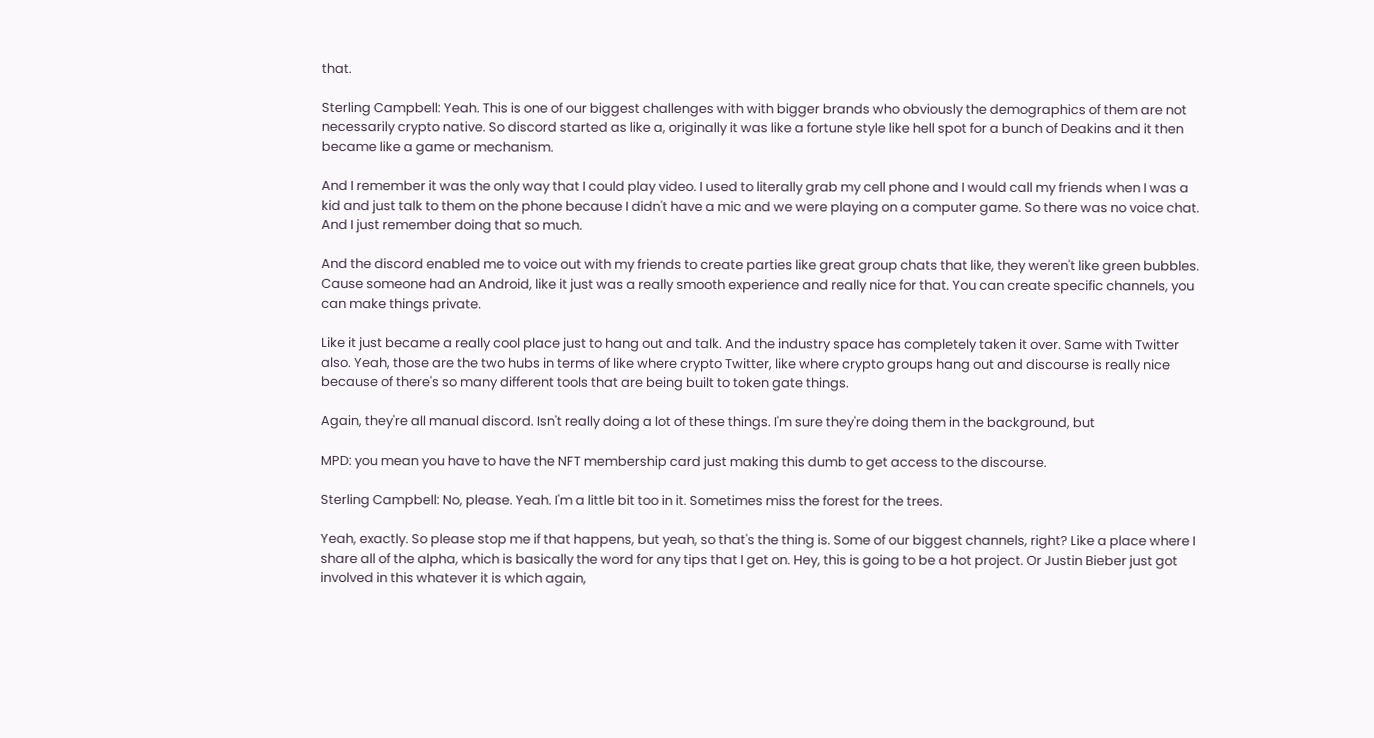that.

Sterling Campbell: Yeah. This is one of our biggest challenges with with bigger brands who obviously the demographics of them are not necessarily crypto native. So discord started as like a, originally it was like a fortune style like hell spot for a bunch of Deakins and it then became like a game or mechanism.

And I remember it was the only way that I could play video. I used to literally grab my cell phone and I would call my friends when I was a kid and just talk to them on the phone because I didn't have a mic and we were playing on a computer game. So there was no voice chat. And I just remember doing that so much.

And the discord enabled me to voice out with my friends to create parties like great group chats that like, they weren't like green bubbles. Cause someone had an Android, like it just was a really smooth experience and really nice for that. You can create specific channels, you can make things private.

Like it just became a really cool place just to hang out and talk. And the industry space has completely taken it over. Same with Twitter also. Yeah, those are the two hubs in terms of like where crypto Twitter, like where crypto groups hang out and discourse is really nice because of there's so many different tools that are being built to token gate things.

Again, they're all manual discord. Isn't really doing a lot of these things. I'm sure they're doing them in the background, but

MPD: you mean you have to have the NFT membership card just making this dumb to get access to the discourse.

Sterling Campbell: No, please. Yeah. I'm a little bit too in it. Sometimes miss the forest for the trees.

Yeah, exactly. So please stop me if that happens, but yeah, so that's the thing is. Some of our biggest channels, right? Like a place where I share all of the alpha, which is basically the word for any tips that I get on. Hey, this is going to be a hot project. Or Justin Bieber just got involved in this whatever it is which again,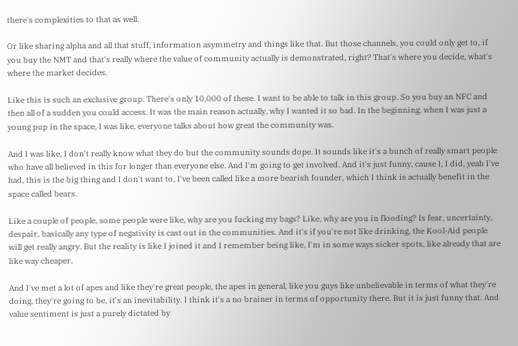there's complexities to that as well.

Or like sharing alpha and all that stuff, information asymmetry and things like that. But those channels, you could only get to, if you buy the NMT and that's really where the value of community actually is demonstrated, right? That's where you decide, what's where the market decides.

Like this is such an exclusive group. There's only 10,000 of these. I want to be able to talk in this group. So you buy an NFC and then all of a sudden you could access. It was the main reason actually, why I wanted it so bad. In the beginning, when I was just a young pup in the space, I was like, everyone talks about how great the community was.

And I was like, I don't really know what they do but the community sounds dope. It sounds like it's a bunch of really smart people who have all believed in this for longer than everyone else. And I'm going to get involved. And it's just funny, cause I, I did, yeah I've had, this is the big thing and I don't want to, I've been called like a more bearish founder, which I think is actually benefit in the space called bears.

Like a couple of people, some people were like, why are you fucking my bags? Like, why are you in flooding? Is fear, uncertainty, despair, basically any type of negativity is cast out in the communities. And it's if you're not like drinking, the Kool-Aid people will get really angry. But the reality is like I joined it and I remember being like, I'm in some ways sicker spots, like already that are like way cheaper.

And I've met a lot of apes and like they're great people, the apes in general, like you guys like unbelievable in terms of what they're doing, they're going to be, it's an inevitability. I think it's a no brainer in terms of opportunity there. But it is just funny that. And value sentiment is just a purely dictated by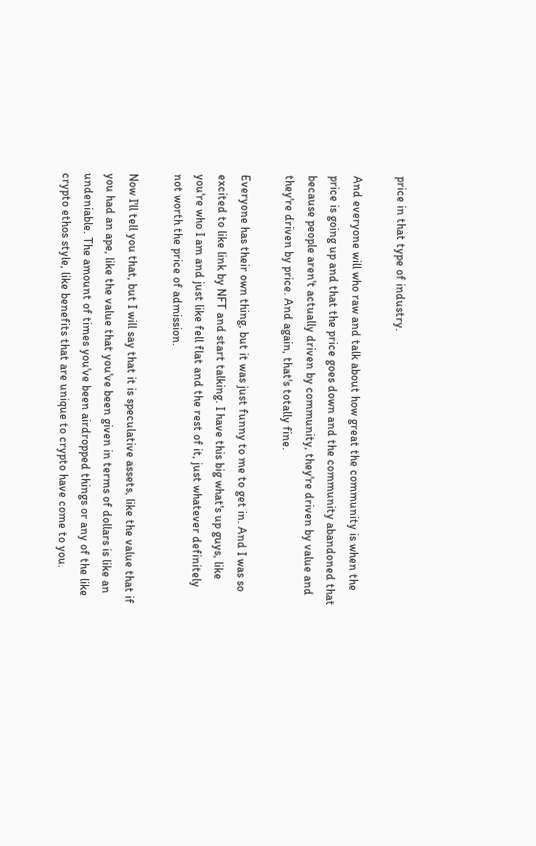price in that type of industry.

And everyone will who raw and talk about how great the community is when the price is going up and that the price goes down and the community abandoned that because people aren't actually driven by community, they're driven by value and they're driven by price. And again, that's totally fine.

Everyone has their own thing, but it was just funny to me to get in. And I was so excited to like link by NFT and start talking. I have this big what's up guys, like you're who I am and just like fell flat and the rest of it, just whatever definitely not worth the price of admission.

Now I'll tell you that, but I will say that it is speculative assets, like the value that if you had an ape, like the value that you've been given in terms of dollars is like an undeniable. The amount of times you've been airdropped things or any of the like crypto ethos style, like benefits that are unique to crypto have come to you.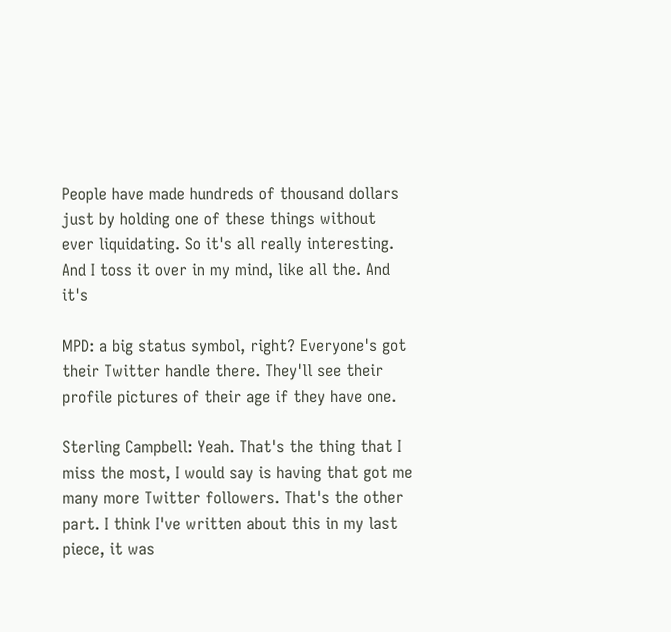People have made hundreds of thousand dollars just by holding one of these things without ever liquidating. So it's all really interesting. And I toss it over in my mind, like all the. And it's

MPD: a big status symbol, right? Everyone's got their Twitter handle there. They'll see their profile pictures of their age if they have one.

Sterling Campbell: Yeah. That's the thing that I miss the most, I would say is having that got me many more Twitter followers. That's the other part. I think I've written about this in my last piece, it was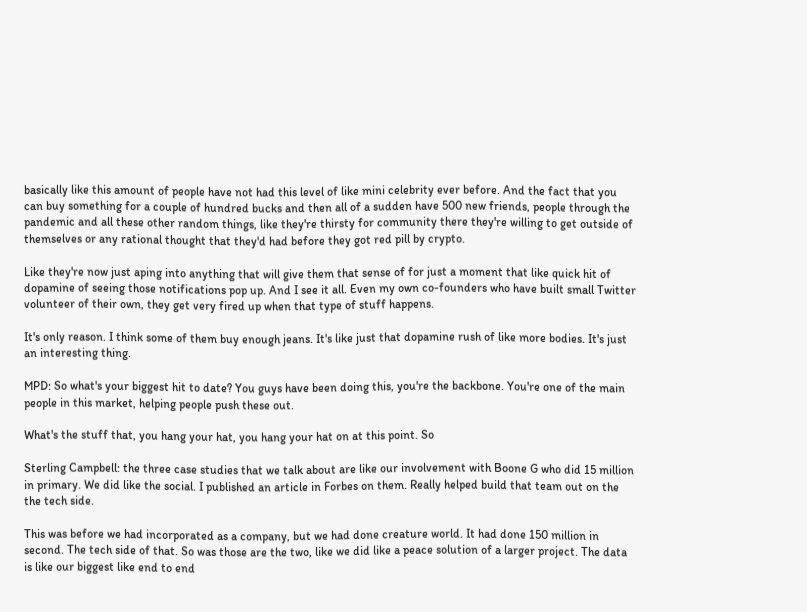basically like this amount of people have not had this level of like mini celebrity ever before. And the fact that you can buy something for a couple of hundred bucks and then all of a sudden have 500 new friends, people through the pandemic and all these other random things, like they're thirsty for community there they're willing to get outside of themselves or any rational thought that they'd had before they got red pill by crypto.

Like they're now just aping into anything that will give them that sense of for just a moment that like quick hit of dopamine of seeing those notifications pop up. And I see it all. Even my own co-founders who have built small Twitter volunteer of their own, they get very fired up when that type of stuff happens.

It's only reason. I think some of them buy enough jeans. It's like just that dopamine rush of like more bodies. It's just an interesting thing.

MPD: So what's your biggest hit to date? You guys have been doing this, you're the backbone. You're one of the main people in this market, helping people push these out.

What's the stuff that, you hang your hat, you hang your hat on at this point. So

Sterling Campbell: the three case studies that we talk about are like our involvement with Boone G who did 15 million in primary. We did like the social. I published an article in Forbes on them. Really helped build that team out on the the tech side.

This was before we had incorporated as a company, but we had done creature world. It had done 150 million in second. The tech side of that. So was those are the two, like we did like a peace solution of a larger project. The data is like our biggest like end to end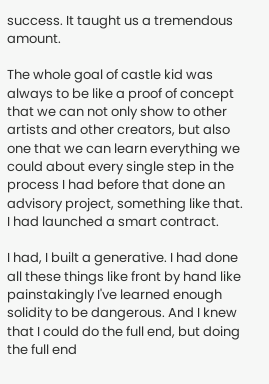success. It taught us a tremendous amount.

The whole goal of castle kid was always to be like a proof of concept that we can not only show to other artists and other creators, but also one that we can learn everything we could about every single step in the process I had before that done an advisory project, something like that. I had launched a smart contract.

I had, I built a generative. I had done all these things like front by hand like painstakingly I've learned enough solidity to be dangerous. And I knew that I could do the full end, but doing the full end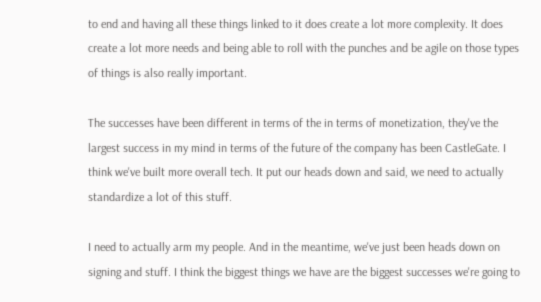to end and having all these things linked to it does create a lot more complexity. It does create a lot more needs and being able to roll with the punches and be agile on those types of things is also really important.

The successes have been different in terms of the in terms of monetization, they've the largest success in my mind in terms of the future of the company has been CastleGate. I think we've built more overall tech. It put our heads down and said, we need to actually standardize a lot of this stuff.

I need to actually arm my people. And in the meantime, we've just been heads down on signing and stuff. I think the biggest things we have are the biggest successes we're going to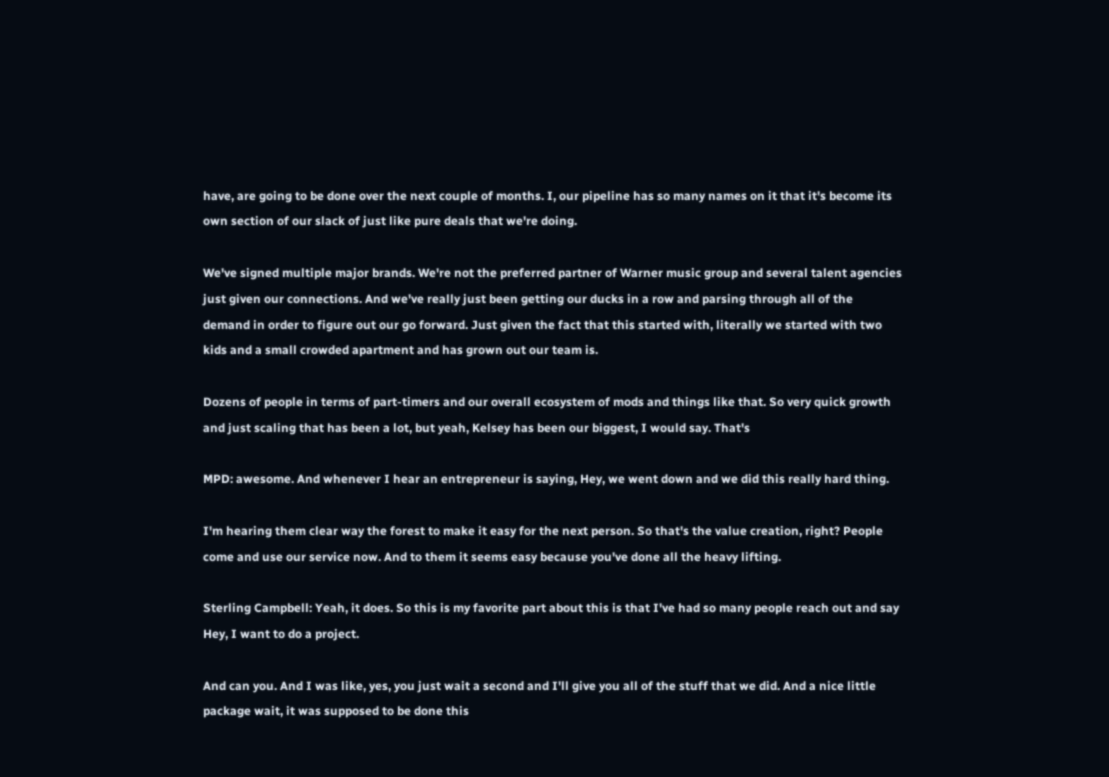have, are going to be done over the next couple of months. I, our pipeline has so many names on it that it's become its own section of our slack of just like pure deals that we're doing.

We've signed multiple major brands. We're not the preferred partner of Warner music group and several talent agencies just given our connections. And we've really just been getting our ducks in a row and parsing through all of the demand in order to figure out our go forward. Just given the fact that this started with, literally we started with two kids and a small crowded apartment and has grown out our team is.

Dozens of people in terms of part-timers and our overall ecosystem of mods and things like that. So very quick growth and just scaling that has been a lot, but yeah, Kelsey has been our biggest, I would say. That's

MPD: awesome. And whenever I hear an entrepreneur is saying, Hey, we went down and we did this really hard thing.

I'm hearing them clear way the forest to make it easy for the next person. So that's the value creation, right? People come and use our service now. And to them it seems easy because you've done all the heavy lifting.

Sterling Campbell: Yeah, it does. So this is my favorite part about this is that I've had so many people reach out and say Hey, I want to do a project.

And can you. And I was like, yes, you just wait a second and I'll give you all of the stuff that we did. And a nice little package wait, it was supposed to be done this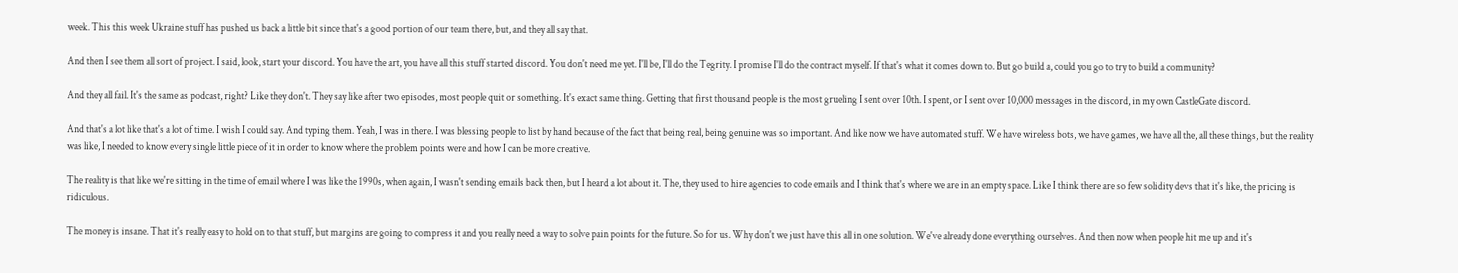week. This this week Ukraine stuff has pushed us back a little bit since that's a good portion of our team there, but, and they all say that.

And then I see them all sort of project. I said, look, start your discord. You have the art, you have all this stuff started discord. You don't need me yet. I'll be, I'll do the Tegrity. I promise I'll do the contract myself. If that's what it comes down to. But go build a, could you go to try to build a community?

And they all fail. It's the same as podcast, right? Like they don't. They say like after two episodes, most people quit or something. It's exact same thing. Getting that first thousand people is the most grueling I sent over 10th. I spent, or I sent over 10,000 messages in the discord, in my own CastleGate discord.

And that's a lot like that's a lot of time. I wish I could say. And typing them. Yeah, I was in there. I was blessing people to list by hand because of the fact that being real, being genuine was so important. And like now we have automated stuff. We have wireless bots, we have games, we have all the, all these things, but the reality was like, I needed to know every single little piece of it in order to know where the problem points were and how I can be more creative.

The reality is that like we're sitting in the time of email where I was like the 1990s, when again, I wasn't sending emails back then, but I heard a lot about it. The, they used to hire agencies to code emails and I think that's where we are in an empty space. Like I think there are so few solidity devs that it's like, the pricing is ridiculous.

The money is insane. That it's really easy to hold on to that stuff, but margins are going to compress it and you really need a way to solve pain points for the future. So for us. Why don't we just have this all in one solution. We've already done everything ourselves. And then now when people hit me up and it's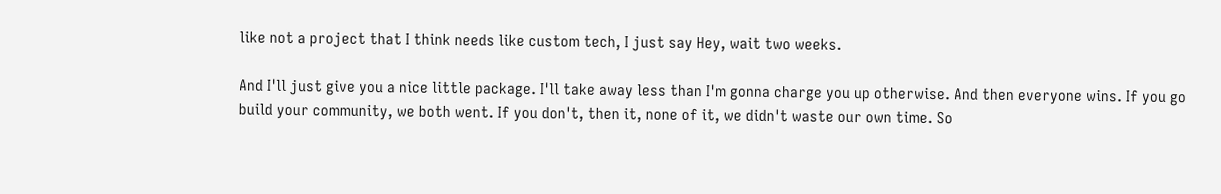like not a project that I think needs like custom tech, I just say Hey, wait two weeks.

And I'll just give you a nice little package. I'll take away less than I'm gonna charge you up otherwise. And then everyone wins. If you go build your community, we both went. If you don't, then it, none of it, we didn't waste our own time. So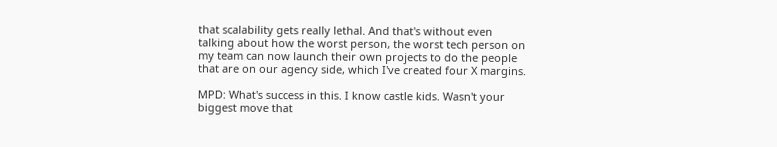that scalability gets really lethal. And that's without even talking about how the worst person, the worst tech person on my team can now launch their own projects to do the people that are on our agency side, which I've created four X margins.

MPD: What's success in this. I know castle kids. Wasn't your biggest move that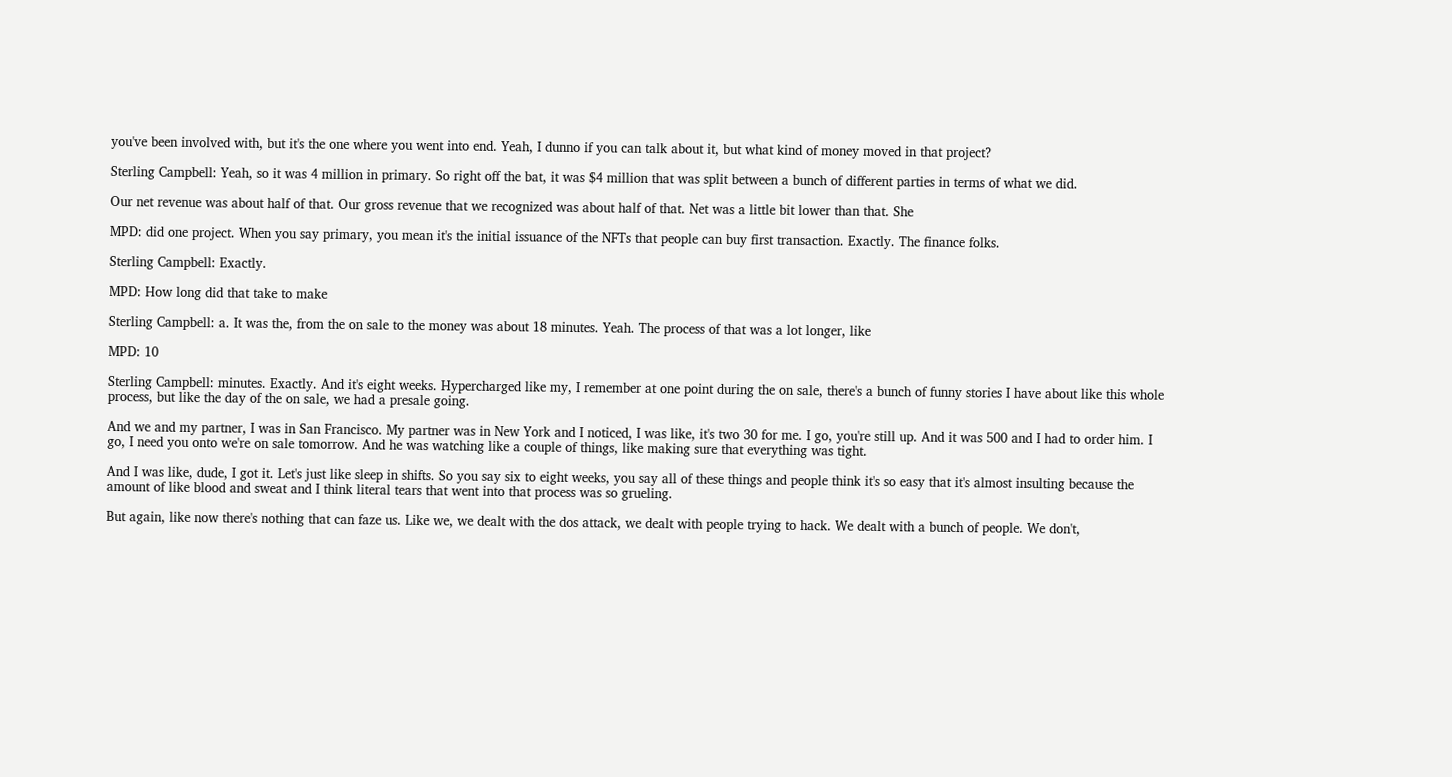you've been involved with, but it's the one where you went into end. Yeah, I dunno if you can talk about it, but what kind of money moved in that project?

Sterling Campbell: Yeah, so it was 4 million in primary. So right off the bat, it was $4 million that was split between a bunch of different parties in terms of what we did.

Our net revenue was about half of that. Our gross revenue that we recognized was about half of that. Net was a little bit lower than that. She

MPD: did one project. When you say primary, you mean it's the initial issuance of the NFTs that people can buy first transaction. Exactly. The finance folks.

Sterling Campbell: Exactly.

MPD: How long did that take to make

Sterling Campbell: a. It was the, from the on sale to the money was about 18 minutes. Yeah. The process of that was a lot longer, like

MPD: 10

Sterling Campbell: minutes. Exactly. And it's eight weeks. Hypercharged like my, I remember at one point during the on sale, there's a bunch of funny stories I have about like this whole process, but like the day of the on sale, we had a presale going.

And we and my partner, I was in San Francisco. My partner was in New York and I noticed, I was like, it's two 30 for me. I go, you're still up. And it was 500 and I had to order him. I go, I need you onto we're on sale tomorrow. And he was watching like a couple of things, like making sure that everything was tight.

And I was like, dude, I got it. Let's just like sleep in shifts. So you say six to eight weeks, you say all of these things and people think it's so easy that it's almost insulting because the amount of like blood and sweat and I think literal tears that went into that process was so grueling.

But again, like now there's nothing that can faze us. Like we, we dealt with the dos attack, we dealt with people trying to hack. We dealt with a bunch of people. We don't,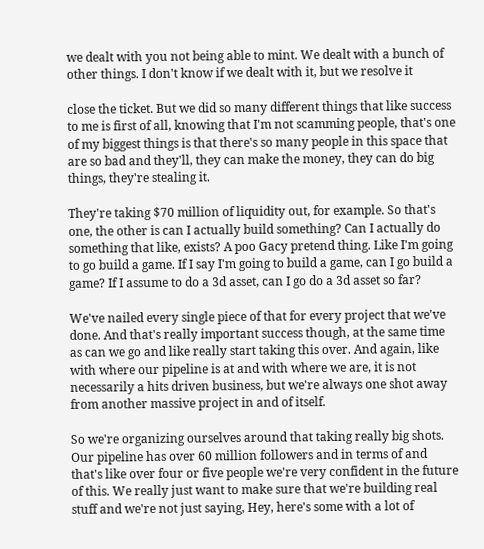we dealt with you not being able to mint. We dealt with a bunch of other things. I don't know if we dealt with it, but we resolve it

close the ticket. But we did so many different things that like success to me is first of all, knowing that I'm not scamming people, that's one of my biggest things is that there's so many people in this space that are so bad and they'll, they can make the money, they can do big things, they're stealing it.

They're taking $70 million of liquidity out, for example. So that's one, the other is can I actually build something? Can I actually do something that like, exists? A poo Gacy pretend thing. Like I'm going to go build a game. If I say I'm going to build a game, can I go build a game? If I assume to do a 3d asset, can I go do a 3d asset so far?

We've nailed every single piece of that for every project that we've done. And that's really important success though, at the same time as can we go and like really start taking this over. And again, like with where our pipeline is at and with where we are, it is not necessarily a hits driven business, but we're always one shot away from another massive project in and of itself.

So we're organizing ourselves around that taking really big shots. Our pipeline has over 60 million followers and in terms of and that's like over four or five people we're very confident in the future of this. We really just want to make sure that we're building real stuff and we're not just saying, Hey, here's some with a lot of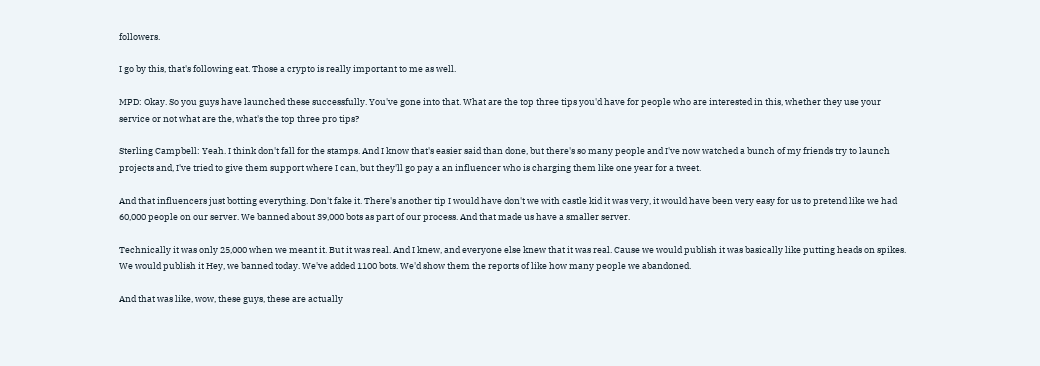followers.

I go by this, that's following eat. Those a crypto is really important to me as well.

MPD: Okay. So you guys have launched these successfully. You've gone into that. What are the top three tips you'd have for people who are interested in this, whether they use your service or not what are the, what's the top three pro tips?

Sterling Campbell: Yeah. I think don't fall for the stamps. And I know that's easier said than done, but there's so many people and I've now watched a bunch of my friends try to launch projects and, I've tried to give them support where I can, but they'll go pay a an influencer who is charging them like one year for a tweet.

And that influencers just botting everything. Don't fake it. There's another tip I would have don't we with castle kid it was very, it would have been very easy for us to pretend like we had 60,000 people on our server. We banned about 39,000 bots as part of our process. And that made us have a smaller server.

Technically it was only 25,000 when we meant it. But it was real. And I knew, and everyone else knew that it was real. Cause we would publish it was basically like putting heads on spikes. We would publish it Hey, we banned today. We've added 1100 bots. We'd show them the reports of like how many people we abandoned.

And that was like, wow, these guys, these are actually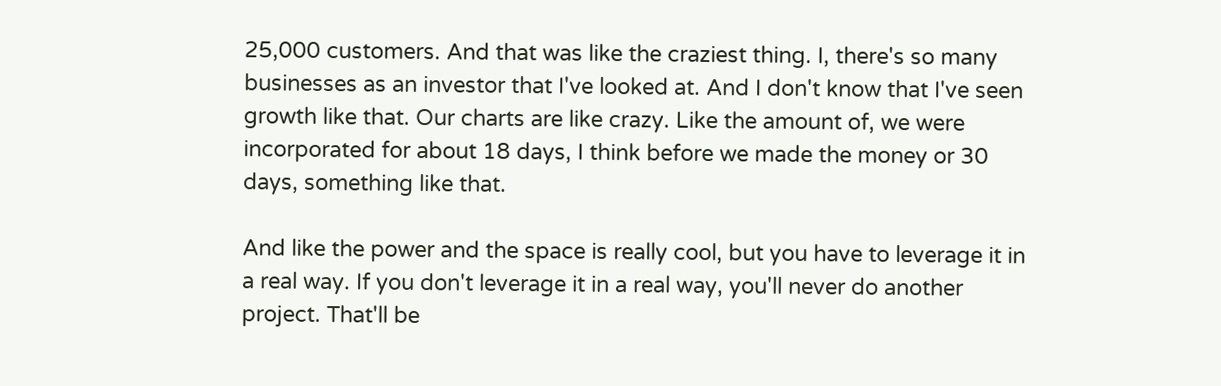25,000 customers. And that was like the craziest thing. I, there's so many businesses as an investor that I've looked at. And I don't know that I've seen growth like that. Our charts are like crazy. Like the amount of, we were incorporated for about 18 days, I think before we made the money or 30 days, something like that.

And like the power and the space is really cool, but you have to leverage it in a real way. If you don't leverage it in a real way, you'll never do another project. That'll be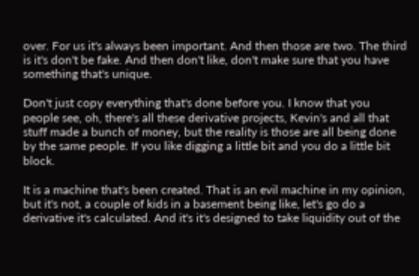over. For us it's always been important. And then those are two. The third is it's don't be fake. And then don't like, don't make sure that you have something that's unique.

Don't just copy everything that's done before you. I know that you people see, oh, there's all these derivative projects, Kevin's and all that stuff made a bunch of money, but the reality is those are all being done by the same people. If you like digging a little bit and you do a little bit block.

It is a machine that's been created. That is an evil machine in my opinion, but it's not, a couple of kids in a basement being like, let's go do a derivative it's calculated. And it's it's designed to take liquidity out of the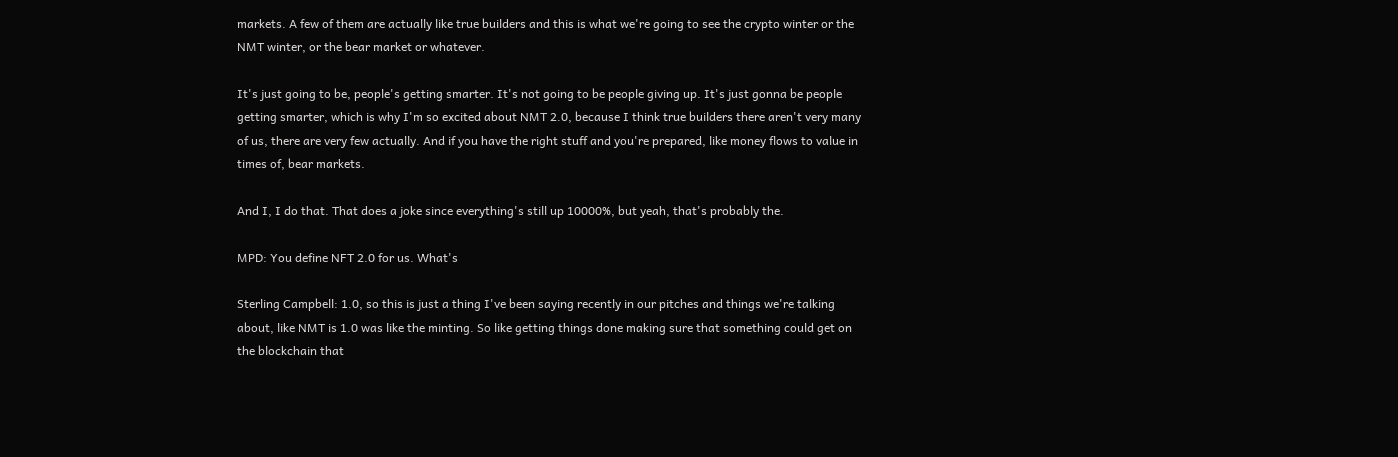markets. A few of them are actually like true builders and this is what we're going to see the crypto winter or the NMT winter, or the bear market or whatever.

It's just going to be, people's getting smarter. It's not going to be people giving up. It's just gonna be people getting smarter, which is why I'm so excited about NMT 2.0, because I think true builders there aren't very many of us, there are very few actually. And if you have the right stuff and you're prepared, like money flows to value in times of, bear markets.

And I, I do that. That does a joke since everything's still up 10000%, but yeah, that's probably the.

MPD: You define NFT 2.0 for us. What's

Sterling Campbell: 1.0, so this is just a thing I've been saying recently in our pitches and things we're talking about, like NMT is 1.0 was like the minting. So like getting things done making sure that something could get on the blockchain that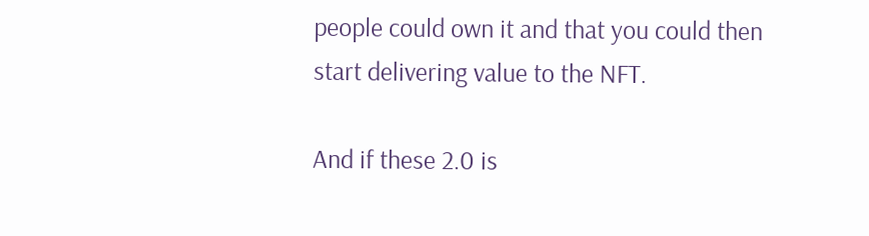people could own it and that you could then start delivering value to the NFT.

And if these 2.0 is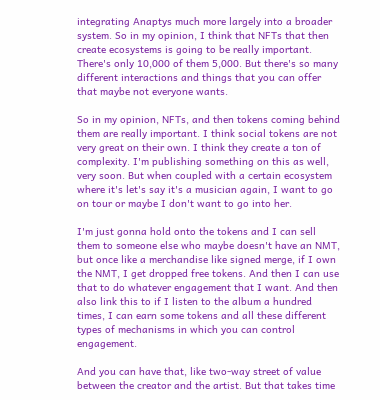integrating Anaptys much more largely into a broader system. So in my opinion, I think that NFTs that then create ecosystems is going to be really important. There's only 10,000 of them 5,000. But there's so many different interactions and things that you can offer that maybe not everyone wants.

So in my opinion, NFTs, and then tokens coming behind them are really important. I think social tokens are not very great on their own. I think they create a ton of complexity. I'm publishing something on this as well, very soon. But when coupled with a certain ecosystem where it's let's say it's a musician again, I want to go on tour or maybe I don't want to go into her.

I'm just gonna hold onto the tokens and I can sell them to someone else who maybe doesn't have an NMT, but once like a merchandise like signed merge, if I own the NMT, I get dropped free tokens. And then I can use that to do whatever engagement that I want. And then also link this to if I listen to the album a hundred times, I can earn some tokens and all these different types of mechanisms in which you can control engagement.

And you can have that, like two-way street of value between the creator and the artist. But that takes time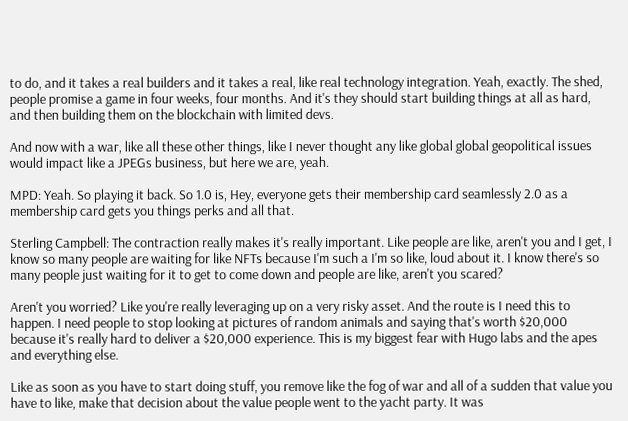to do, and it takes a real builders and it takes a real, like real technology integration. Yeah, exactly. The shed, people promise a game in four weeks, four months. And it's they should start building things at all as hard, and then building them on the blockchain with limited devs.

And now with a war, like all these other things, like I never thought any like global global geopolitical issues would impact like a JPEGs business, but here we are, yeah.

MPD: Yeah. So playing it back. So 1.0 is, Hey, everyone gets their membership card seamlessly 2.0 as a membership card gets you things perks and all that.

Sterling Campbell: The contraction really makes it's really important. Like people are like, aren't you and I get, I know so many people are waiting for like NFTs because I'm such a I'm so like, loud about it. I know there's so many people just waiting for it to get to come down and people are like, aren't you scared?

Aren't you worried? Like you're really leveraging up on a very risky asset. And the route is I need this to happen. I need people to stop looking at pictures of random animals and saying that's worth $20,000 because it's really hard to deliver a $20,000 experience. This is my biggest fear with Hugo labs and the apes and everything else.

Like as soon as you have to start doing stuff, you remove like the fog of war and all of a sudden that value you have to like, make that decision about the value people went to the yacht party. It was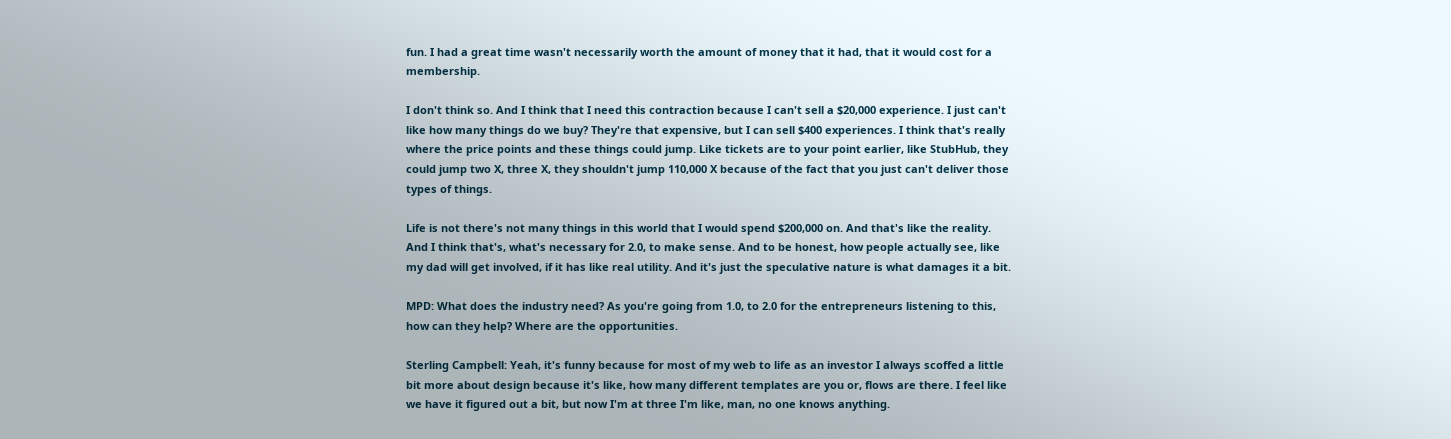fun. I had a great time wasn't necessarily worth the amount of money that it had, that it would cost for a membership.

I don't think so. And I think that I need this contraction because I can't sell a $20,000 experience. I just can't like how many things do we buy? They're that expensive, but I can sell $400 experiences. I think that's really where the price points and these things could jump. Like tickets are to your point earlier, like StubHub, they could jump two X, three X, they shouldn't jump 110,000 X because of the fact that you just can't deliver those types of things.

Life is not there's not many things in this world that I would spend $200,000 on. And that's like the reality. And I think that's, what's necessary for 2.0, to make sense. And to be honest, how people actually see, like my dad will get involved, if it has like real utility. And it's just the speculative nature is what damages it a bit.

MPD: What does the industry need? As you're going from 1.0, to 2.0 for the entrepreneurs listening to this, how can they help? Where are the opportunities.

Sterling Campbell: Yeah, it's funny because for most of my web to life as an investor I always scoffed a little bit more about design because it's like, how many different templates are you or, flows are there. I feel like we have it figured out a bit, but now I'm at three I'm like, man, no one knows anything.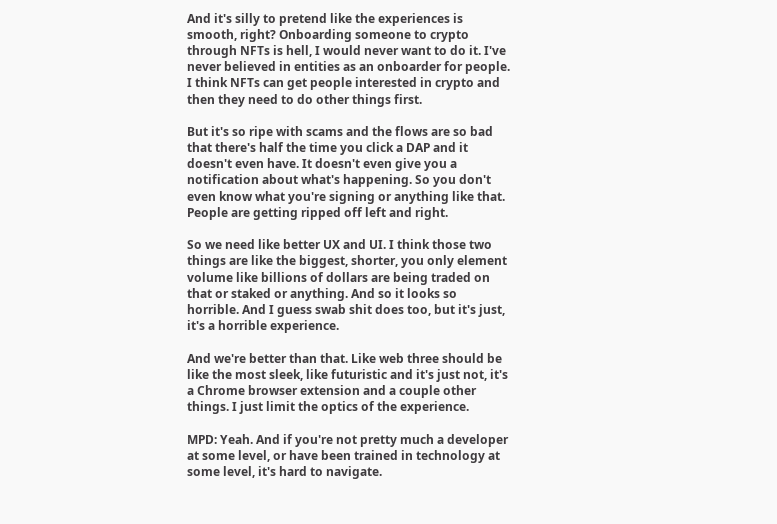And it's silly to pretend like the experiences is smooth, right? Onboarding someone to crypto through NFTs is hell, I would never want to do it. I've never believed in entities as an onboarder for people. I think NFTs can get people interested in crypto and then they need to do other things first.

But it's so ripe with scams and the flows are so bad that there's half the time you click a DAP and it doesn't even have. It doesn't even give you a notification about what's happening. So you don't even know what you're signing or anything like that. People are getting ripped off left and right.

So we need like better UX and UI. I think those two things are like the biggest, shorter, you only element volume like billions of dollars are being traded on that or staked or anything. And so it looks so horrible. And I guess swab shit does too, but it's just, it's a horrible experience.

And we're better than that. Like web three should be like the most sleek, like futuristic and it's just not, it's a Chrome browser extension and a couple other things. I just limit the optics of the experience.

MPD: Yeah. And if you're not pretty much a developer at some level, or have been trained in technology at some level, it's hard to navigate.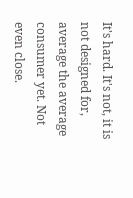It's hard. It's not, it is not designed for, average the average consumer yet. Not even close.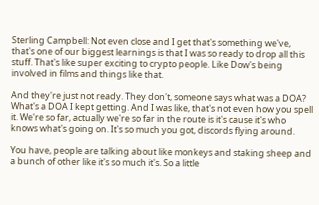Sterling Campbell: Not even close and I get that's something we've, that's one of our biggest learnings is that I was so ready to drop all this stuff. That's like super exciting to crypto people. Like Dow's being involved in films and things like that.

And they're just not ready. They don't, someone says what was a DOA? What's a DOA I kept getting. And I was like, that's not even how you spell it. We're so far, actually we're so far in the route is it's cause it's who knows what's going on. It's so much you got, discords flying around.

You have, people are talking about like monkeys and staking sheep and a bunch of other like it's so much it's. So a little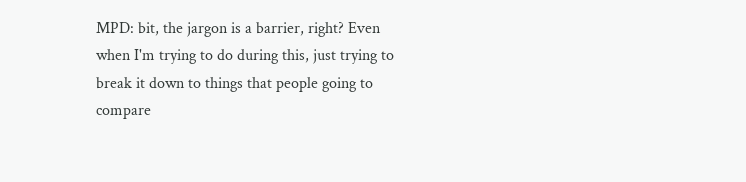MPD: bit, the jargon is a barrier, right? Even when I'm trying to do during this, just trying to break it down to things that people going to compare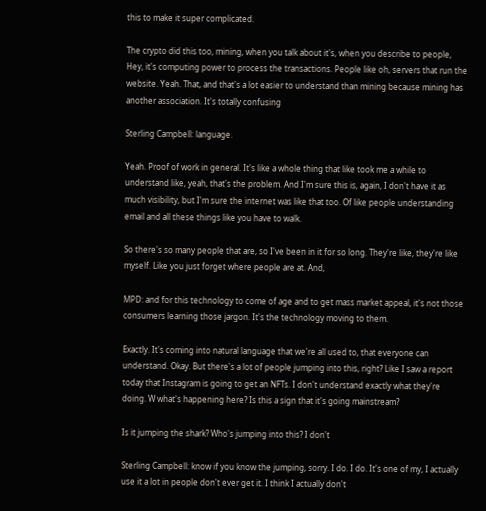this to make it super complicated.

The crypto did this too, mining, when you talk about it's, when you describe to people, Hey, it's computing power to process the transactions. People like oh, servers that run the website. Yeah. That, and that's a lot easier to understand than mining because mining has another association. It's totally confusing

Sterling Campbell: language.

Yeah. Proof of work in general. It's like a whole thing that like took me a while to understand like, yeah, that's the problem. And I'm sure this is, again, I don't have it as much visibility, but I'm sure the internet was like that too. Of like people understanding email and all these things like you have to walk.

So there's so many people that are, so I've been in it for so long. They're like, they're like myself. Like you just forget where people are at. And,

MPD: and for this technology to come of age and to get mass market appeal, it's not those consumers learning those jargon. It's the technology moving to them.

Exactly. It's coming into natural language that we're all used to, that everyone can understand. Okay. But there's a lot of people jumping into this, right? Like I saw a report today that Instagram is going to get an NFTs. I don't understand exactly what they're doing. W what's happening here? Is this a sign that it's going mainstream?

Is it jumping the shark? Who's jumping into this? I don't

Sterling Campbell: know if you know the jumping, sorry. I do. I do. It's one of my, I actually use it a lot in people don't ever get it. I think I actually don't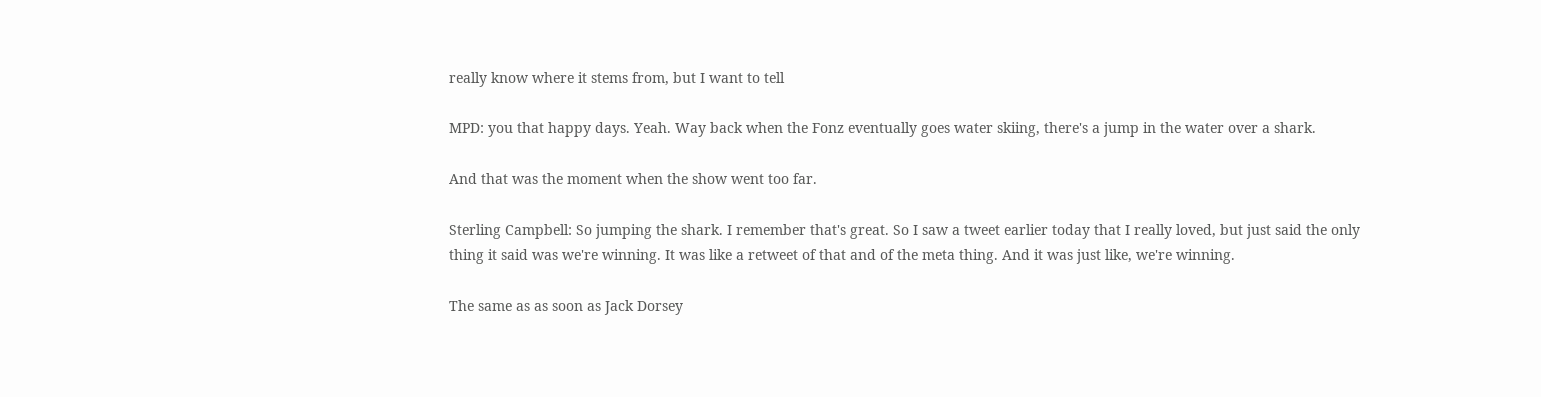really know where it stems from, but I want to tell

MPD: you that happy days. Yeah. Way back when the Fonz eventually goes water skiing, there's a jump in the water over a shark.

And that was the moment when the show went too far.

Sterling Campbell: So jumping the shark. I remember that's great. So I saw a tweet earlier today that I really loved, but just said the only thing it said was we're winning. It was like a retweet of that and of the meta thing. And it was just like, we're winning.

The same as as soon as Jack Dorsey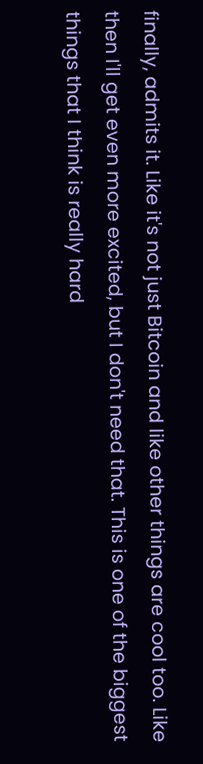finally, admits it. Like it's not just Bitcoin and like other things are cool too. Like then I'll get even more excited, but I don't need that. This is one of the biggest things that I think is really hard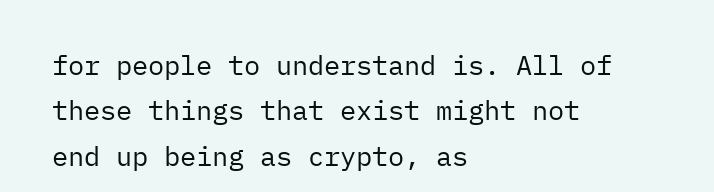for people to understand is. All of these things that exist might not end up being as crypto, as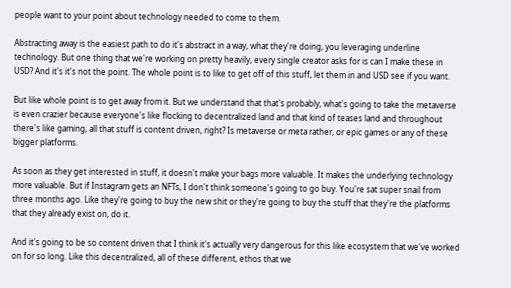people want to your point about technology needed to come to them.

Abstracting away is the easiest path to do it's abstract in a way, what they're doing, you leveraging underline technology. But one thing that we're working on pretty heavily, every single creator asks for is can I make these in USD? And it's it's not the point. The whole point is to like to get off of this stuff, let them in and USD see if you want.

But like whole point is to get away from it. But we understand that that's probably, what's going to take the metaverse is even crazier because everyone's like flocking to decentralized land and that kind of teases land and throughout there's like gaming, all that stuff is content driven, right? Is metaverse or meta rather, or epic games or any of these bigger platforms.

As soon as they get interested in stuff, it doesn't make your bags more valuable. It makes the underlying technology more valuable. But if Instagram gets an NFTs, I don't think someone's going to go buy. You're sat super snail from three months ago. Like they're going to buy the new shit or they're going to buy the stuff that they're the platforms that they already exist on, do it.

And it's going to be so content driven that I think it's actually very dangerous for this like ecosystem that we've worked on for so long. Like this decentralized, all of these different, ethos that we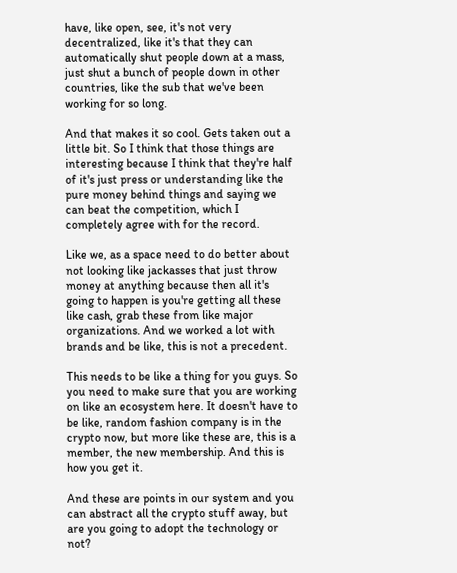have, like open, see, it's not very decentralized, like it's that they can automatically shut people down at a mass, just shut a bunch of people down in other countries, like the sub that we've been working for so long.

And that makes it so cool. Gets taken out a little bit. So I think that those things are interesting because I think that they're half of it's just press or understanding like the pure money behind things and saying we can beat the competition, which I completely agree with for the record.

Like we, as a space need to do better about not looking like jackasses that just throw money at anything because then all it's going to happen is you're getting all these like cash, grab these from like major organizations. And we worked a lot with brands and be like, this is not a precedent.

This needs to be like a thing for you guys. So you need to make sure that you are working on like an ecosystem here. It doesn't have to be like, random fashion company is in the crypto now, but more like these are, this is a member, the new membership. And this is how you get it.

And these are points in our system and you can abstract all the crypto stuff away, but are you going to adopt the technology or not?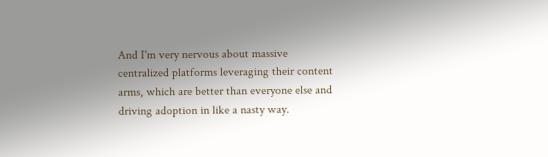And I'm very nervous about massive centralized platforms leveraging their content arms, which are better than everyone else and driving adoption in like a nasty way.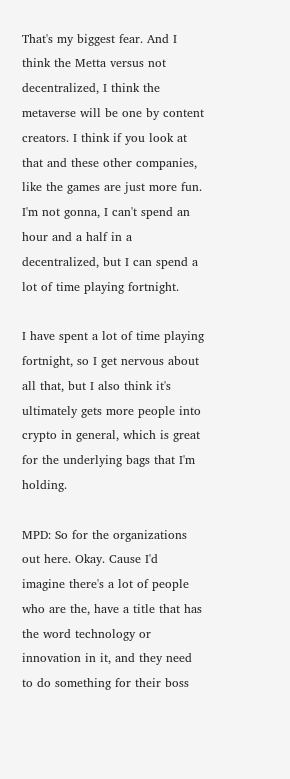That's my biggest fear. And I think the Metta versus not decentralized, I think the metaverse will be one by content creators. I think if you look at that and these other companies, like the games are just more fun. I'm not gonna, I can't spend an hour and a half in a decentralized, but I can spend a lot of time playing fortnight.

I have spent a lot of time playing fortnight, so I get nervous about all that, but I also think it's ultimately gets more people into crypto in general, which is great for the underlying bags that I'm holding.

MPD: So for the organizations out here. Okay. Cause I'd imagine there's a lot of people who are the, have a title that has the word technology or innovation in it, and they need to do something for their boss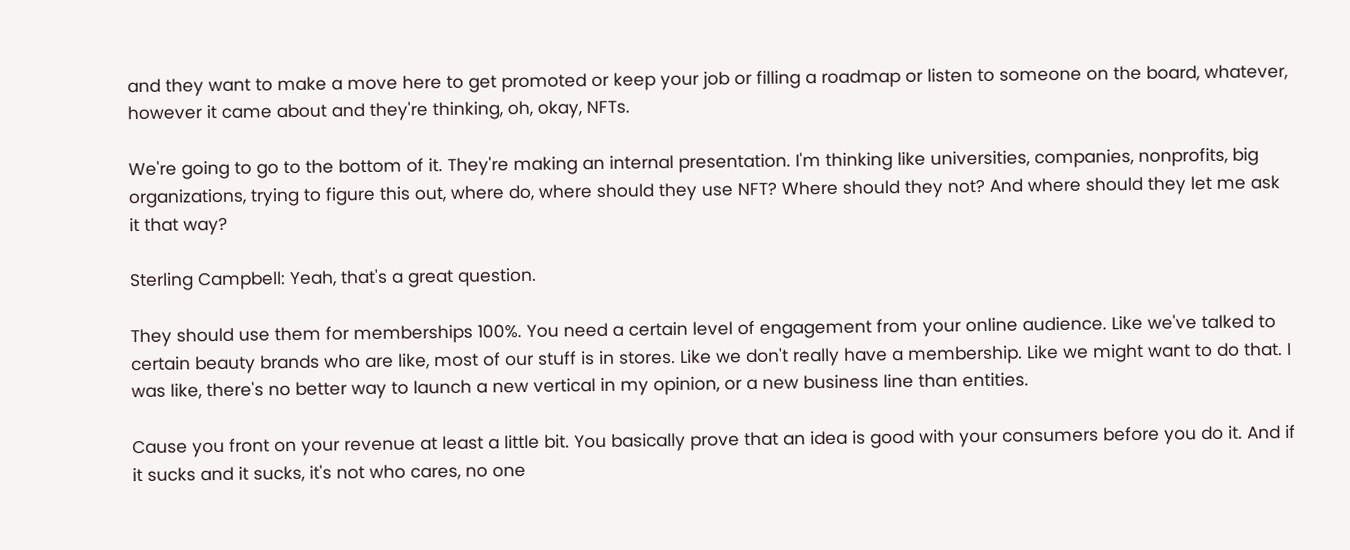and they want to make a move here to get promoted or keep your job or filling a roadmap or listen to someone on the board, whatever, however it came about and they're thinking, oh, okay, NFTs.

We're going to go to the bottom of it. They're making an internal presentation. I'm thinking like universities, companies, nonprofits, big organizations, trying to figure this out, where do, where should they use NFT? Where should they not? And where should they let me ask it that way?

Sterling Campbell: Yeah, that's a great question.

They should use them for memberships 100%. You need a certain level of engagement from your online audience. Like we've talked to certain beauty brands who are like, most of our stuff is in stores. Like we don't really have a membership. Like we might want to do that. I was like, there's no better way to launch a new vertical in my opinion, or a new business line than entities.

Cause you front on your revenue at least a little bit. You basically prove that an idea is good with your consumers before you do it. And if it sucks and it sucks, it's not who cares, no one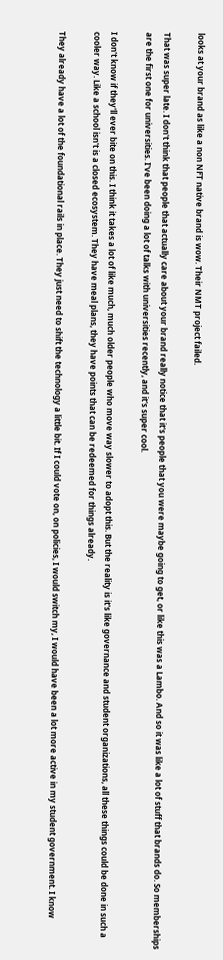looks at your brand as like a non NFT native brand is wow. Their NMT project failed.

That was super late. I don't think that people that actually care about your brand really notice that it's people that you were maybe going to get, or like this was a Lambo. And so it was like a lot of stuff that brands do. So memberships are the first one for universities. I've been doing a lot of talks with universities recently, and it's super cool.

I don't know if they'll ever bite on this. I think it takes a lot of like much, much older people who move way slower to adopt this. But the reality is it's like governance and student organizations, all these things could be done in such a cooler way. Like a school isn't is a closed ecosystem. They have meal plans, they have points that can be redeemed for things already.

They already have a lot of the foundational rails in place. They just need to shift the technology a little bit. If I could vote on, on policies, I would switch my, I would have been a lot more active in my student government. I know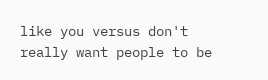like you versus don't really want people to be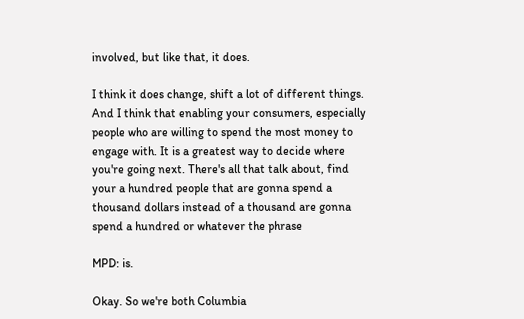involved, but like that, it does.

I think it does change, shift a lot of different things. And I think that enabling your consumers, especially people who are willing to spend the most money to engage with. It is a greatest way to decide where you're going next. There's all that talk about, find your a hundred people that are gonna spend a thousand dollars instead of a thousand are gonna spend a hundred or whatever the phrase

MPD: is.

Okay. So we're both Columbia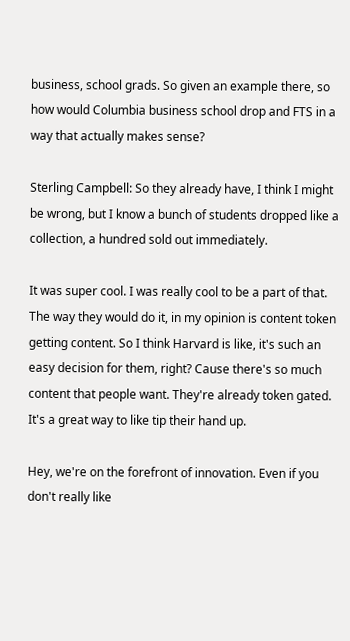business, school grads. So given an example there, so how would Columbia business school drop and FTS in a way that actually makes sense?

Sterling Campbell: So they already have, I think I might be wrong, but I know a bunch of students dropped like a collection, a hundred sold out immediately.

It was super cool. I was really cool to be a part of that. The way they would do it, in my opinion is content token getting content. So I think Harvard is like, it's such an easy decision for them, right? Cause there's so much content that people want. They're already token gated. It's a great way to like tip their hand up.

Hey, we're on the forefront of innovation. Even if you don't really like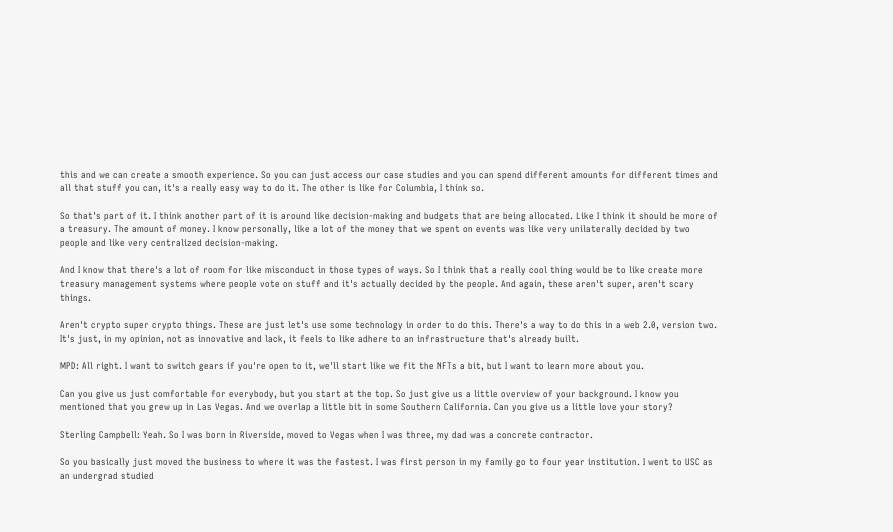this and we can create a smooth experience. So you can just access our case studies and you can spend different amounts for different times and all that stuff you can, it's a really easy way to do it. The other is like for Columbia, I think so.

So that's part of it. I think another part of it is around like decision-making and budgets that are being allocated. Like I think it should be more of a treasury. The amount of money. I know personally, like a lot of the money that we spent on events was like very unilaterally decided by two people and like very centralized decision-making.

And I know that there's a lot of room for like misconduct in those types of ways. So I think that a really cool thing would be to like create more treasury management systems where people vote on stuff and it's actually decided by the people. And again, these aren't super, aren't scary things.

Aren't crypto super crypto things. These are just let's use some technology in order to do this. There's a way to do this in a web 2.0, version two. It's just, in my opinion, not as innovative and lack, it feels to like adhere to an infrastructure that's already built.

MPD: All right. I want to switch gears if you're open to it, we'll start like we fit the NFTs a bit, but I want to learn more about you.

Can you give us just comfortable for everybody, but you start at the top. So just give us a little overview of your background. I know you mentioned that you grew up in Las Vegas. And we overlap a little bit in some Southern California. Can you give us a little love your story?

Sterling Campbell: Yeah. So I was born in Riverside, moved to Vegas when I was three, my dad was a concrete contractor.

So you basically just moved the business to where it was the fastest. I was first person in my family go to four year institution. I went to USC as an undergrad studied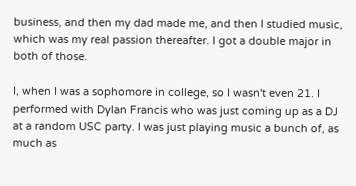business, and then my dad made me, and then I studied music, which was my real passion thereafter. I got a double major in both of those.

I, when I was a sophomore in college, so I wasn't even 21. I performed with Dylan Francis who was just coming up as a DJ at a random USC party. I was just playing music a bunch of, as much as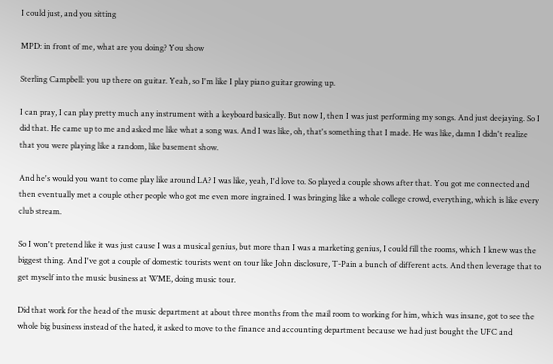I could just, and you sitting

MPD: in front of me, what are you doing? You show

Sterling Campbell: you up there on guitar. Yeah, so I'm like I play piano guitar growing up.

I can pray, I can play pretty much any instrument with a keyboard basically. But now I, then I was just performing my songs. And just deejaying. So I did that. He came up to me and asked me like what a song was. And I was like, oh, that's something that I made. He was like, damn I didn't realize that you were playing like a random, like basement show.

And he's would you want to come play like around LA? I was like, yeah, I'd love to. So played a couple shows after that. You got me connected and then eventually met a couple other people who got me even more ingrained. I was bringing like a whole college crowd, everything, which is like every club stream.

So I won't pretend like it was just cause I was a musical genius, but more than I was a marketing genius, I could fill the rooms, which I knew was the biggest thing. And I've got a couple of domestic tourists went on tour like John disclosure, T-Pain a bunch of different acts. And then leverage that to get myself into the music business at WME, doing music tour.

Did that work for the head of the music department at about three months from the mail room to working for him, which was insane, got to see the whole big business instead of the hated, it asked to move to the finance and accounting department because we had just bought the UFC and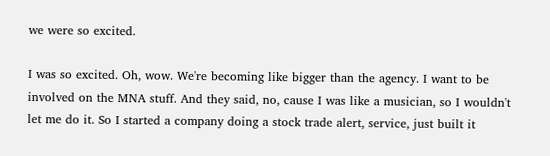we were so excited.

I was so excited. Oh, wow. We're becoming like bigger than the agency. I want to be involved on the MNA stuff. And they said, no, cause I was like a musician, so I wouldn't let me do it. So I started a company doing a stock trade alert, service, just built it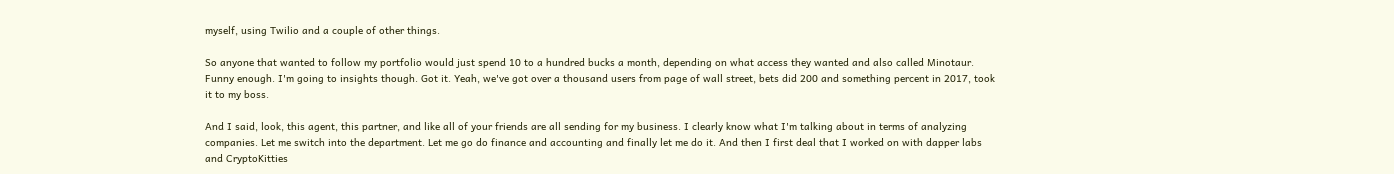myself, using Twilio and a couple of other things.

So anyone that wanted to follow my portfolio would just spend 10 to a hundred bucks a month, depending on what access they wanted and also called Minotaur. Funny enough. I'm going to insights though. Got it. Yeah, we've got over a thousand users from page of wall street, bets did 200 and something percent in 2017, took it to my boss.

And I said, look, this agent, this partner, and like all of your friends are all sending for my business. I clearly know what I'm talking about in terms of analyzing companies. Let me switch into the department. Let me go do finance and accounting and finally let me do it. And then I first deal that I worked on with dapper labs and CryptoKitties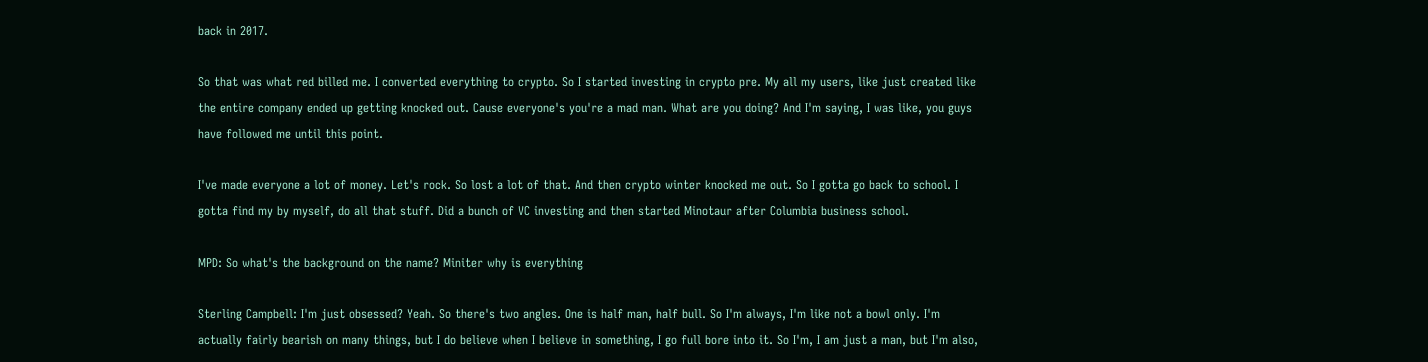back in 2017.

So that was what red billed me. I converted everything to crypto. So I started investing in crypto pre. My all my users, like just created like the entire company ended up getting knocked out. Cause everyone's you're a mad man. What are you doing? And I'm saying, I was like, you guys have followed me until this point.

I've made everyone a lot of money. Let's rock. So lost a lot of that. And then crypto winter knocked me out. So I gotta go back to school. I gotta find my by myself, do all that stuff. Did a bunch of VC investing and then started Minotaur after Columbia business school.

MPD: So what's the background on the name? Miniter why is everything

Sterling Campbell: I'm just obsessed? Yeah. So there's two angles. One is half man, half bull. So I'm always, I'm like not a bowl only. I'm actually fairly bearish on many things, but I do believe when I believe in something, I go full bore into it. So I'm, I am just a man, but I'm also,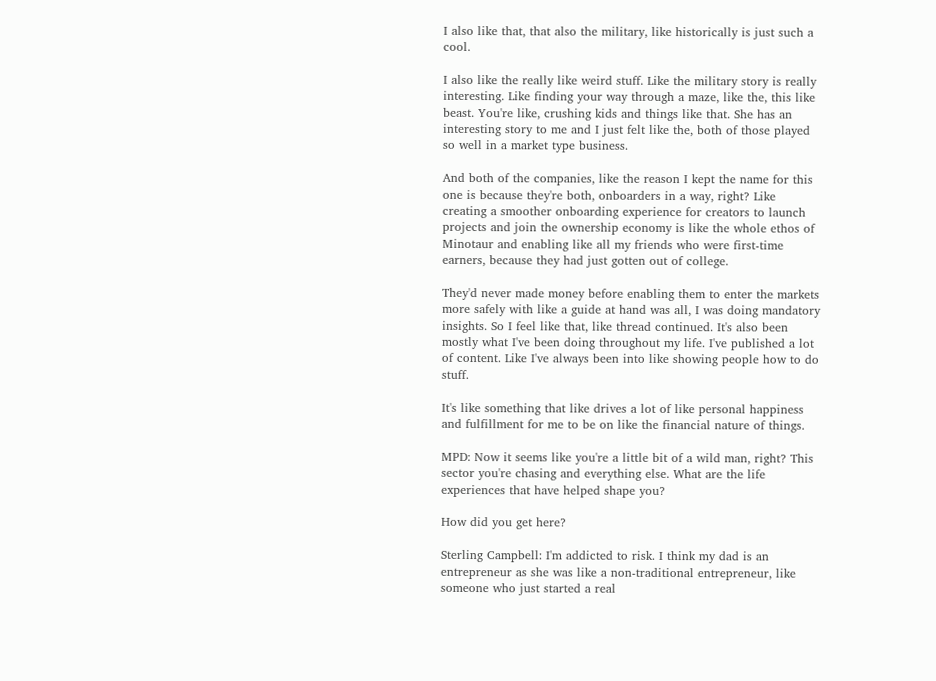I also like that, that also the military, like historically is just such a cool.

I also like the really like weird stuff. Like the military story is really interesting. Like finding your way through a maze, like the, this like beast. You're like, crushing kids and things like that. She has an interesting story to me and I just felt like the, both of those played so well in a market type business.

And both of the companies, like the reason I kept the name for this one is because they're both, onboarders in a way, right? Like creating a smoother onboarding experience for creators to launch projects and join the ownership economy is like the whole ethos of Minotaur and enabling like all my friends who were first-time earners, because they had just gotten out of college.

They'd never made money before enabling them to enter the markets more safely with like a guide at hand was all, I was doing mandatory insights. So I feel like that, like thread continued. It's also been mostly what I've been doing throughout my life. I've published a lot of content. Like I've always been into like showing people how to do stuff.

It's like something that like drives a lot of like personal happiness and fulfillment for me to be on like the financial nature of things.

MPD: Now it seems like you're a little bit of a wild man, right? This sector you're chasing and everything else. What are the life experiences that have helped shape you?

How did you get here?

Sterling Campbell: I'm addicted to risk. I think my dad is an entrepreneur as she was like a non-traditional entrepreneur, like someone who just started a real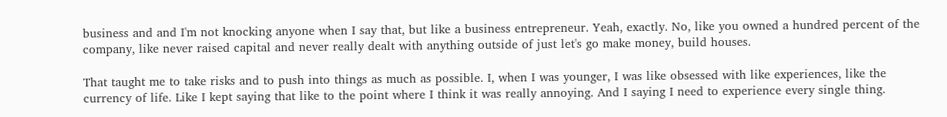business and and I'm not knocking anyone when I say that, but like a business entrepreneur. Yeah, exactly. No, like you owned a hundred percent of the company, like never raised capital and never really dealt with anything outside of just let's go make money, build houses.

That taught me to take risks and to push into things as much as possible. I, when I was younger, I was like obsessed with like experiences, like the currency of life. Like I kept saying that like to the point where I think it was really annoying. And I saying I need to experience every single thing.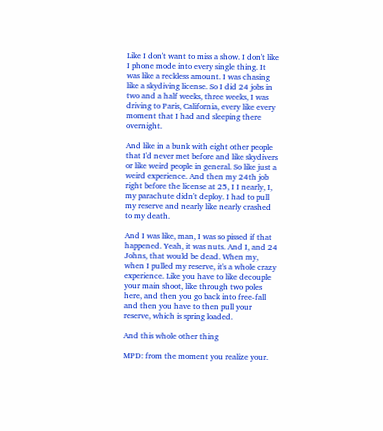Like I don't want to miss a show. I don't like I phone mode into every single thing. It was like a reckless amount. I was chasing like a skydiving license. So I did 24 jobs in two and a half weeks, three weeks, I was driving to Paris, California, every like every moment that I had and sleeping there overnight.

And like in a bunk with eight other people that I'd never met before and like skydivers or like weird people in general. So like just a weird experience. And then my 24th job right before the license at 25, I I nearly, I, my parachute didn't deploy. I had to pull my reserve and nearly like nearly crashed to my death.

And I was like, man, I was so pissed if that happened. Yeah, it was nuts. And I, and 24 Johns, that would be dead. When my, when I pulled my reserve, it's a whole crazy experience. Like you have to like decouple your main shoot, like through two poles here, and then you go back into free-fall and then you have to then pull your reserve, which is spring loaded.

And this whole other thing

MPD: from the moment you realize your.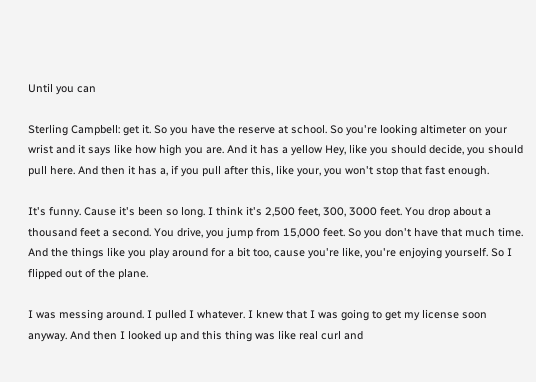Until you can

Sterling Campbell: get it. So you have the reserve at school. So you're looking altimeter on your wrist and it says like how high you are. And it has a yellow Hey, like you should decide, you should pull here. And then it has a, if you pull after this, like your, you won't stop that fast enough.

It's funny. Cause it's been so long. I think it's 2,500 feet, 300, 3000 feet. You drop about a thousand feet a second. You drive, you jump from 15,000 feet. So you don't have that much time. And the things like you play around for a bit too, cause you're like, you're enjoying yourself. So I flipped out of the plane.

I was messing around. I pulled I whatever. I knew that I was going to get my license soon anyway. And then I looked up and this thing was like real curl and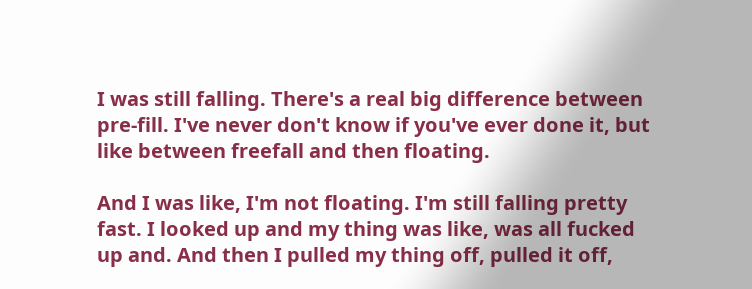I was still falling. There's a real big difference between pre-fill. I've never don't know if you've ever done it, but like between freefall and then floating.

And I was like, I'm not floating. I'm still falling pretty fast. I looked up and my thing was like, was all fucked up and. And then I pulled my thing off, pulled it off,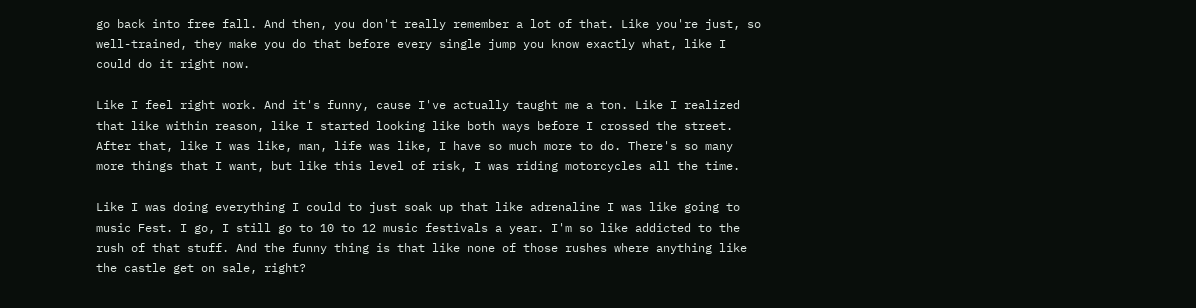go back into free fall. And then, you don't really remember a lot of that. Like you're just, so well-trained, they make you do that before every single jump you know exactly what, like I could do it right now.

Like I feel right work. And it's funny, cause I've actually taught me a ton. Like I realized that like within reason, like I started looking like both ways before I crossed the street. After that, like I was like, man, life was like, I have so much more to do. There's so many more things that I want, but like this level of risk, I was riding motorcycles all the time.

Like I was doing everything I could to just soak up that like adrenaline I was like going to music Fest. I go, I still go to 10 to 12 music festivals a year. I'm so like addicted to the rush of that stuff. And the funny thing is that like none of those rushes where anything like the castle get on sale, right?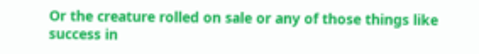Or the creature rolled on sale or any of those things like success in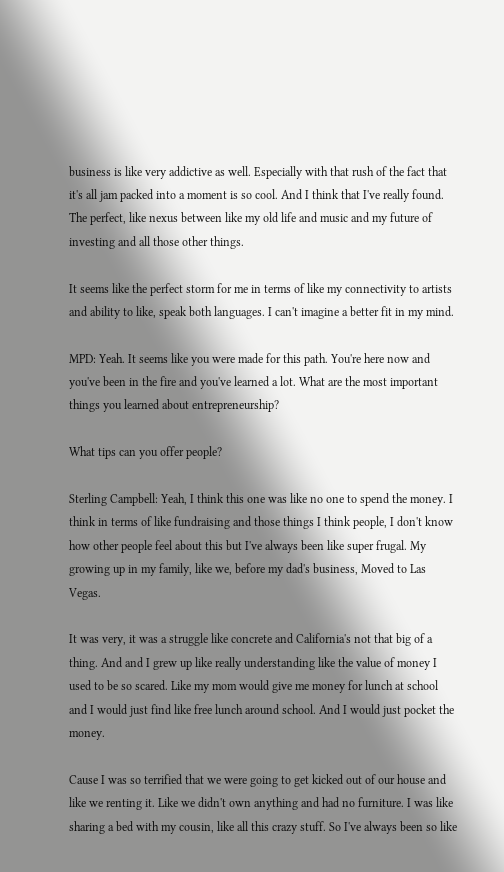business is like very addictive as well. Especially with that rush of the fact that it's all jam packed into a moment is so cool. And I think that I've really found. The perfect, like nexus between like my old life and music and my future of investing and all those other things.

It seems like the perfect storm for me in terms of like my connectivity to artists and ability to like, speak both languages. I can't imagine a better fit in my mind.

MPD: Yeah. It seems like you were made for this path. You're here now and you've been in the fire and you've learned a lot. What are the most important things you learned about entrepreneurship?

What tips can you offer people?

Sterling Campbell: Yeah, I think this one was like no one to spend the money. I think in terms of like fundraising and those things I think people, I don't know how other people feel about this but I've always been like super frugal. My growing up in my family, like we, before my dad's business, Moved to Las Vegas.

It was very, it was a struggle like concrete and California's not that big of a thing. And and I grew up like really understanding like the value of money I used to be so scared. Like my mom would give me money for lunch at school and I would just find like free lunch around school. And I would just pocket the money.

Cause I was so terrified that we were going to get kicked out of our house and like we renting it. Like we didn't own anything and had no furniture. I was like sharing a bed with my cousin, like all this crazy stuff. So I've always been so like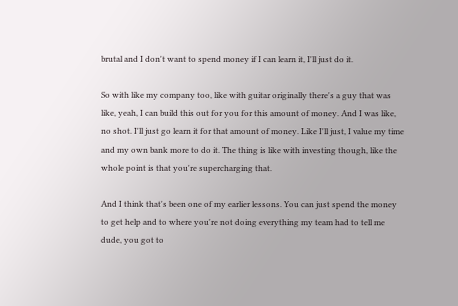brutal and I don't want to spend money if I can learn it, I'll just do it.

So with like my company too, like with guitar originally there's a guy that was like, yeah, I can build this out for you for this amount of money. And I was like, no shot. I'll just go learn it for that amount of money. Like I'll just, I value my time and my own bank more to do it. The thing is like with investing though, like the whole point is that you're supercharging that.

And I think that's been one of my earlier lessons. You can just spend the money to get help and to where you're not doing everything my team had to tell me dude, you got to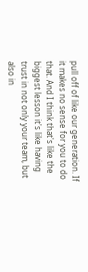pull off of like our generation. If it makes no sense for you to do that. And I think that's like the biggest lesson it's like having trust in not only your team, but also in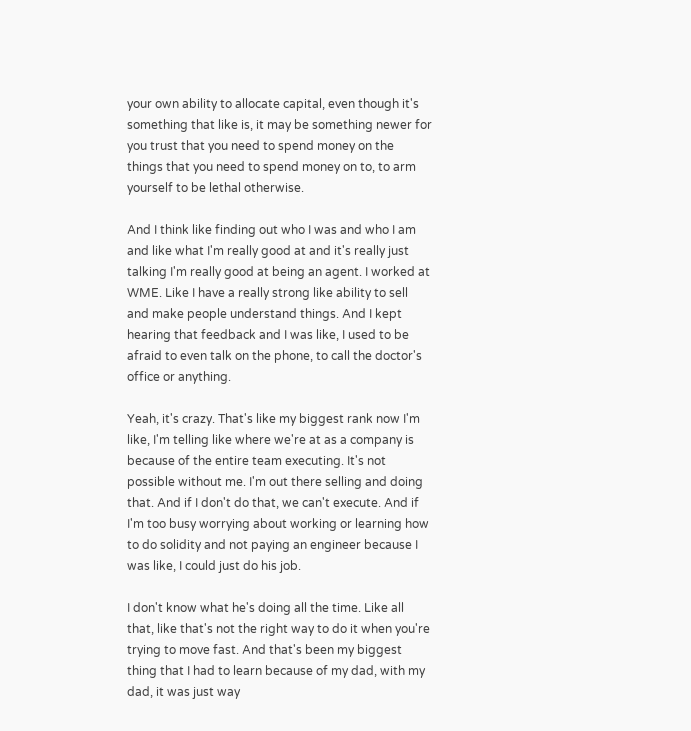your own ability to allocate capital, even though it's something that like is, it may be something newer for you trust that you need to spend money on the things that you need to spend money on to, to arm yourself to be lethal otherwise.

And I think like finding out who I was and who I am and like what I'm really good at and it's really just talking I'm really good at being an agent. I worked at WME. Like I have a really strong like ability to sell and make people understand things. And I kept hearing that feedback and I was like, I used to be afraid to even talk on the phone, to call the doctor's office or anything.

Yeah, it's crazy. That's like my biggest rank now I'm like, I'm telling like where we're at as a company is because of the entire team executing. It's not possible without me. I'm out there selling and doing that. And if I don't do that, we can't execute. And if I'm too busy worrying about working or learning how to do solidity and not paying an engineer because I was like, I could just do his job.

I don't know what he's doing all the time. Like all that, like that's not the right way to do it when you're trying to move fast. And that's been my biggest thing that I had to learn because of my dad, with my dad, it was just way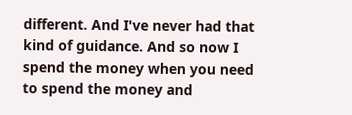different. And I've never had that kind of guidance. And so now I spend the money when you need to spend the money and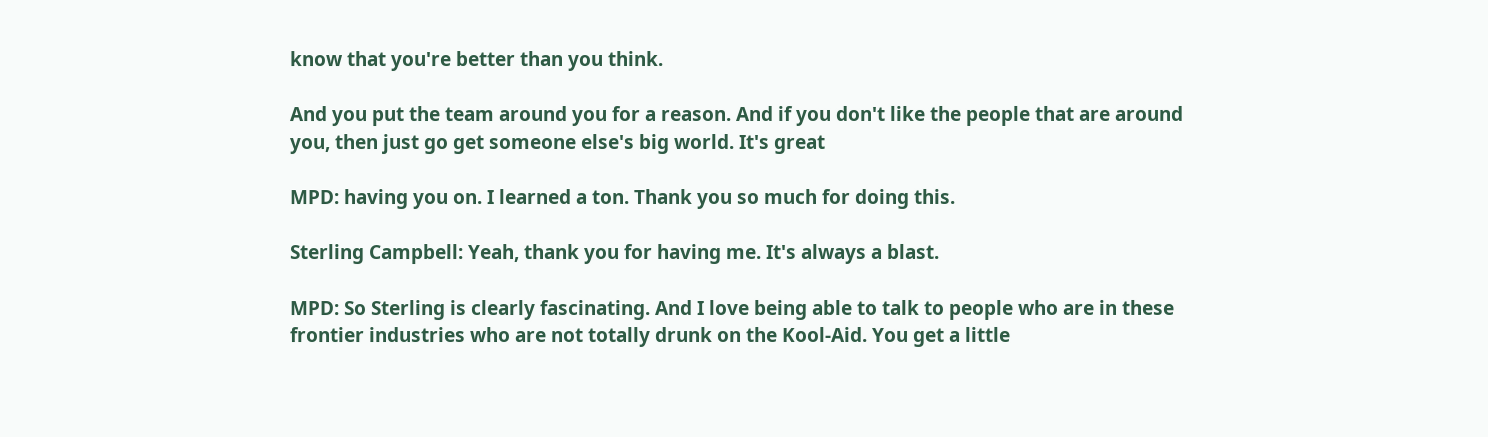know that you're better than you think.

And you put the team around you for a reason. And if you don't like the people that are around you, then just go get someone else's big world. It's great

MPD: having you on. I learned a ton. Thank you so much for doing this.

Sterling Campbell: Yeah, thank you for having me. It's always a blast.

MPD: So Sterling is clearly fascinating. And I love being able to talk to people who are in these frontier industries who are not totally drunk on the Kool-Aid. You get a little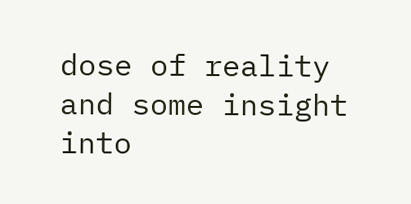dose of reality and some insight into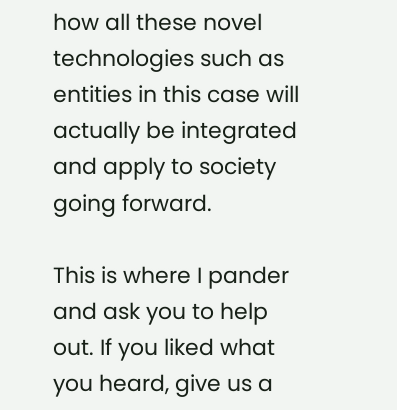how all these novel technologies such as entities in this case will actually be integrated and apply to society going forward.

This is where I pander and ask you to help out. If you liked what you heard, give us a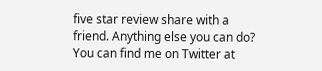five star review share with a friend. Anything else you can do? You can find me on Twitter at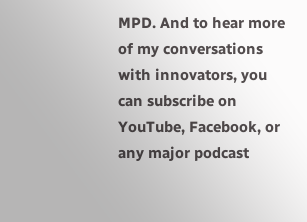MPD. And to hear more of my conversations with innovators, you can subscribe on YouTube, Facebook, or any major podcast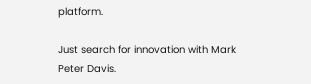platform.

Just search for innovation with Mark Peter Davis.